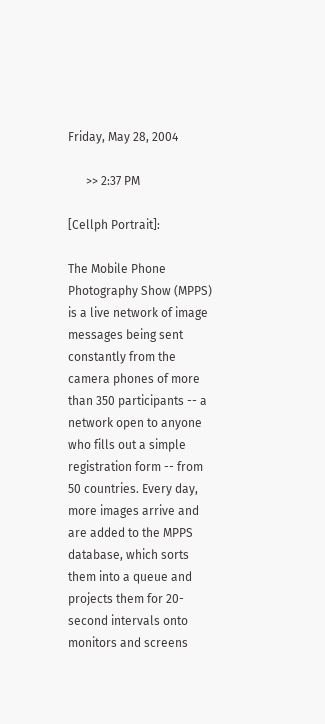Friday, May 28, 2004

      >> 2:37 PM

[Cellph Portrait]:

The Mobile Phone Photography Show (MPPS) is a live network of image messages being sent constantly from the camera phones of more than 350 participants -- a network open to anyone who fills out a simple registration form -- from 50 countries. Every day, more images arrive and are added to the MPPS database, which sorts them into a queue and projects them for 20-second intervals onto monitors and screens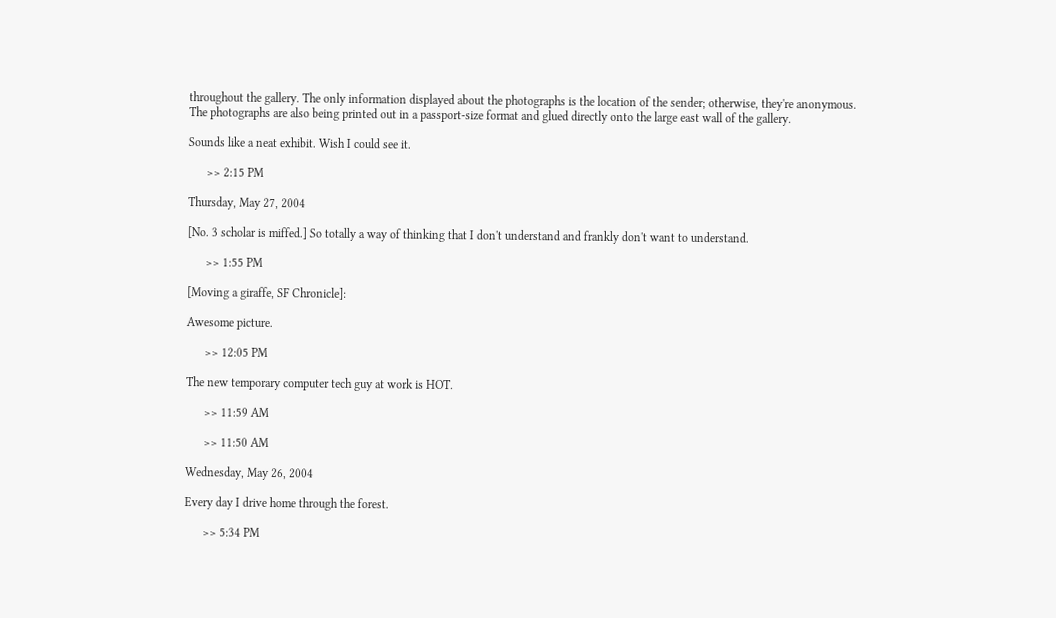throughout the gallery. The only information displayed about the photographs is the location of the sender; otherwise, they're anonymous. The photographs are also being printed out in a passport-size format and glued directly onto the large east wall of the gallery.

Sounds like a neat exhibit. Wish I could see it.

      >> 2:15 PM

Thursday, May 27, 2004

[No. 3 scholar is miffed.] So totally a way of thinking that I don't understand and frankly don't want to understand.

      >> 1:55 PM

[Moving a giraffe, SF Chronicle]:

Awesome picture.

      >> 12:05 PM

The new temporary computer tech guy at work is HOT.

      >> 11:59 AM

      >> 11:50 AM

Wednesday, May 26, 2004

Every day I drive home through the forest.

      >> 5:34 PM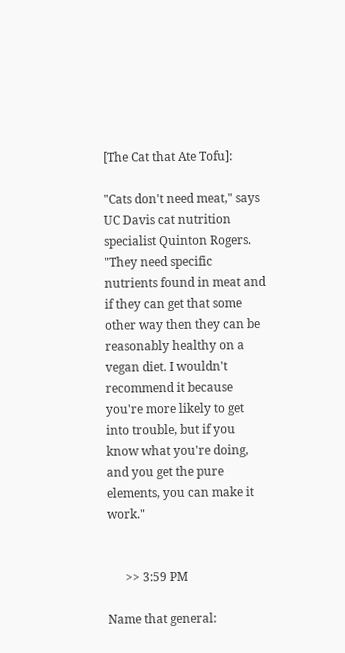[The Cat that Ate Tofu]:

"Cats don't need meat," says UC Davis cat nutrition specialist Quinton Rogers. "They need specific nutrients found in meat and if they can get that some other way then they can be reasonably healthy on a vegan diet. I wouldn't recommend it because you're more likely to get into trouble, but if you know what you're doing, and you get the pure elements, you can make it work."


      >> 3:59 PM

Name that general: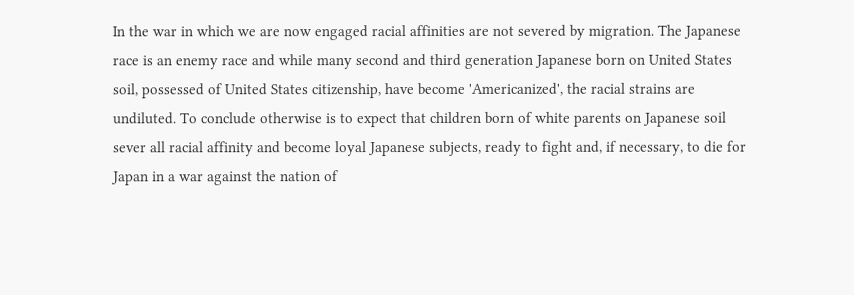In the war in which we are now engaged racial affinities are not severed by migration. The Japanese race is an enemy race and while many second and third generation Japanese born on United States soil, possessed of United States citizenship, have become 'Americanized', the racial strains are undiluted. To conclude otherwise is to expect that children born of white parents on Japanese soil sever all racial affinity and become loyal Japanese subjects, ready to fight and, if necessary, to die for Japan in a war against the nation of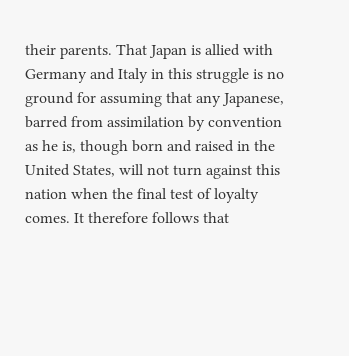their parents. That Japan is allied with Germany and Italy in this struggle is no ground for assuming that any Japanese, barred from assimilation by convention as he is, though born and raised in the United States, will not turn against this nation when the final test of loyalty comes. It therefore follows that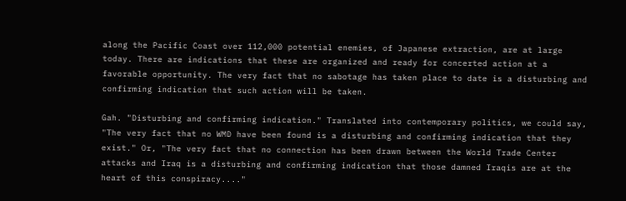along the Pacific Coast over 112,000 potential enemies, of Japanese extraction, are at large today. There are indications that these are organized and ready for concerted action at a favorable opportunity. The very fact that no sabotage has taken place to date is a disturbing and confirming indication that such action will be taken.

Gah. "Disturbing and confirming indication." Translated into contemporary politics, we could say, "The very fact that no WMD have been found is a disturbing and confirming indication that they exist." Or, "The very fact that no connection has been drawn between the World Trade Center attacks and Iraq is a disturbing and confirming indication that those damned Iraqis are at the heart of this conspiracy...."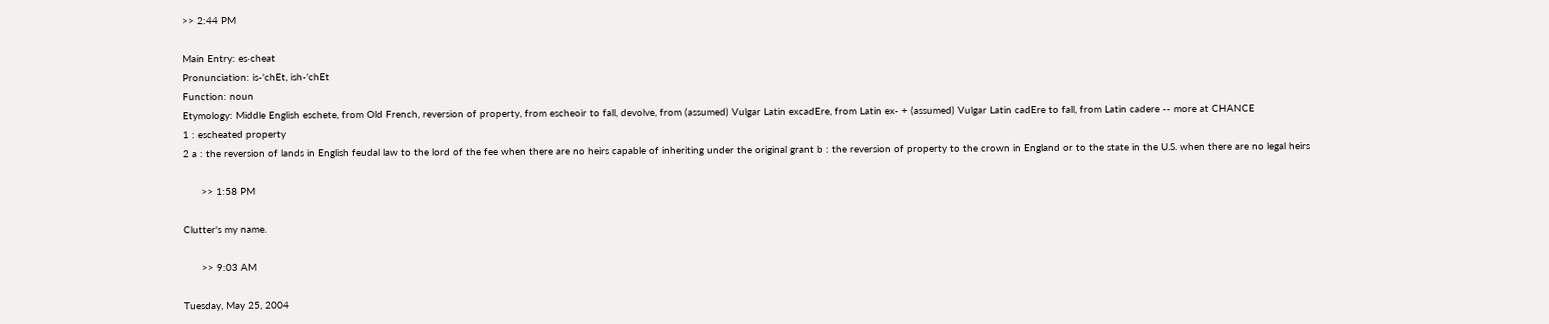>> 2:44 PM

Main Entry: es·cheat
Pronunciation: is-'chEt, ish-'chEt
Function: noun
Etymology: Middle English eschete, from Old French, reversion of property, from escheoir to fall, devolve, from (assumed) Vulgar Latin excadEre, from Latin ex- + (assumed) Vulgar Latin cadEre to fall, from Latin cadere -- more at CHANCE
1 : escheated property
2 a : the reversion of lands in English feudal law to the lord of the fee when there are no heirs capable of inheriting under the original grant b : the reversion of property to the crown in England or to the state in the U.S. when there are no legal heirs

      >> 1:58 PM

Clutter's my name.

      >> 9:03 AM

Tuesday, May 25, 2004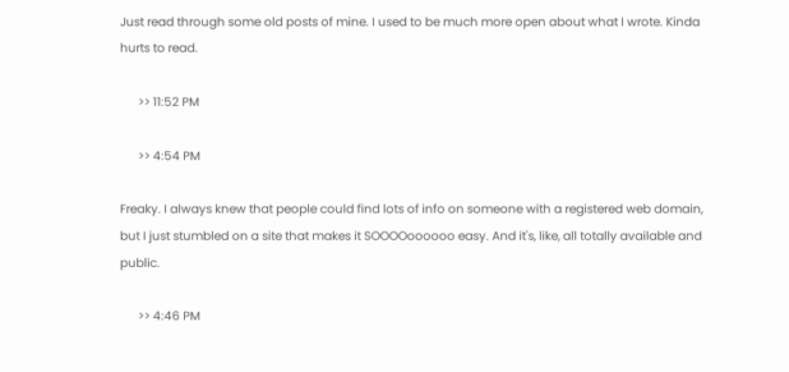Just read through some old posts of mine. I used to be much more open about what I wrote. Kinda hurts to read.

      >> 11:52 PM

      >> 4:54 PM

Freaky. I always knew that people could find lots of info on someone with a registered web domain, but I just stumbled on a site that makes it SOOOOoooooo easy. And it's, like, all totally available and public.

      >> 4:46 PM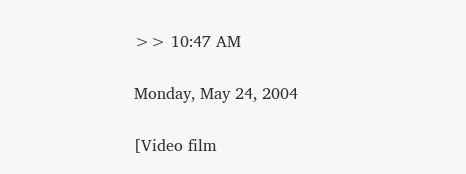>> 10:47 AM

Monday, May 24, 2004

[Video film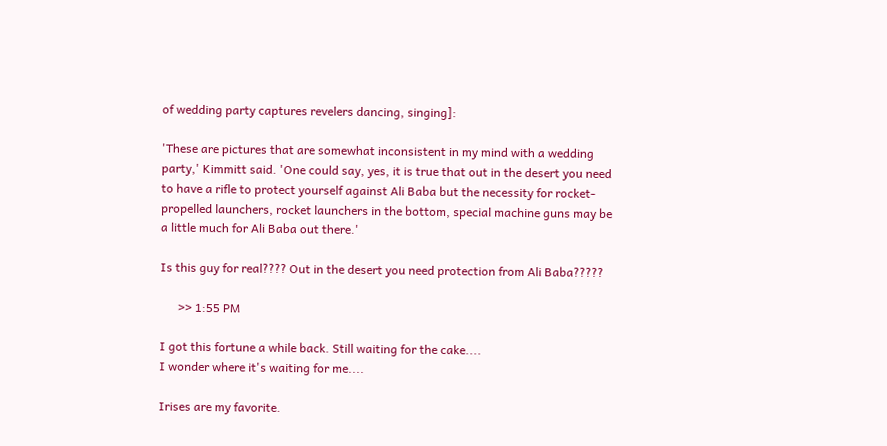of wedding party captures revelers dancing, singing]:

'These are pictures that are somewhat inconsistent in my mind with a wedding party,' Kimmitt said. 'One could say, yes, it is true that out in the desert you need to have a rifle to protect yourself against Ali Baba but the necessity for rocket-propelled launchers, rocket launchers in the bottom, special machine guns may be a little much for Ali Baba out there.'

Is this guy for real???? Out in the desert you need protection from Ali Baba?????

      >> 1:55 PM

I got this fortune a while back. Still waiting for the cake....
I wonder where it's waiting for me....

Irises are my favorite.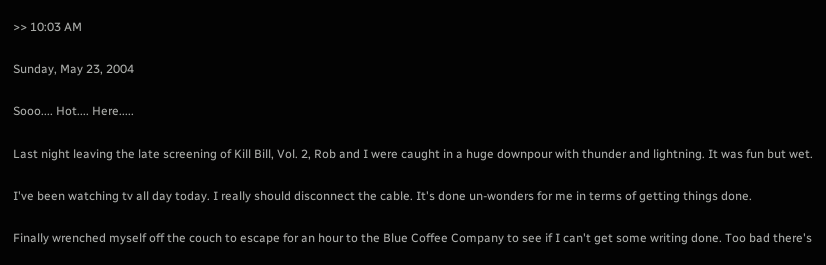>> 10:03 AM

Sunday, May 23, 2004

Sooo.... Hot.... Here.....

Last night leaving the late screening of Kill Bill, Vol. 2, Rob and I were caught in a huge downpour with thunder and lightning. It was fun but wet.

I've been watching tv all day today. I really should disconnect the cable. It's done un-wonders for me in terms of getting things done.

Finally wrenched myself off the couch to escape for an hour to the Blue Coffee Company to see if I can't get some writing done. Too bad there's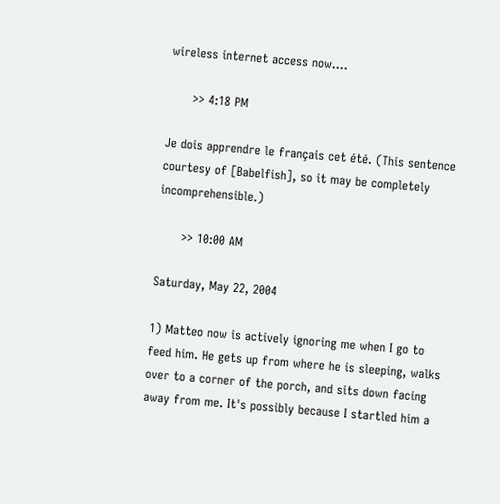wireless internet access now....

      >> 4:18 PM

Je dois apprendre le français cet été. (This sentence courtesy of [Babelfish], so it may be completely incomprehensible.)

      >> 10:00 AM

Saturday, May 22, 2004

1) Matteo now is actively ignoring me when I go to feed him. He gets up from where he is sleeping, walks over to a corner of the porch, and sits down facing away from me. It's possibly because I startled him a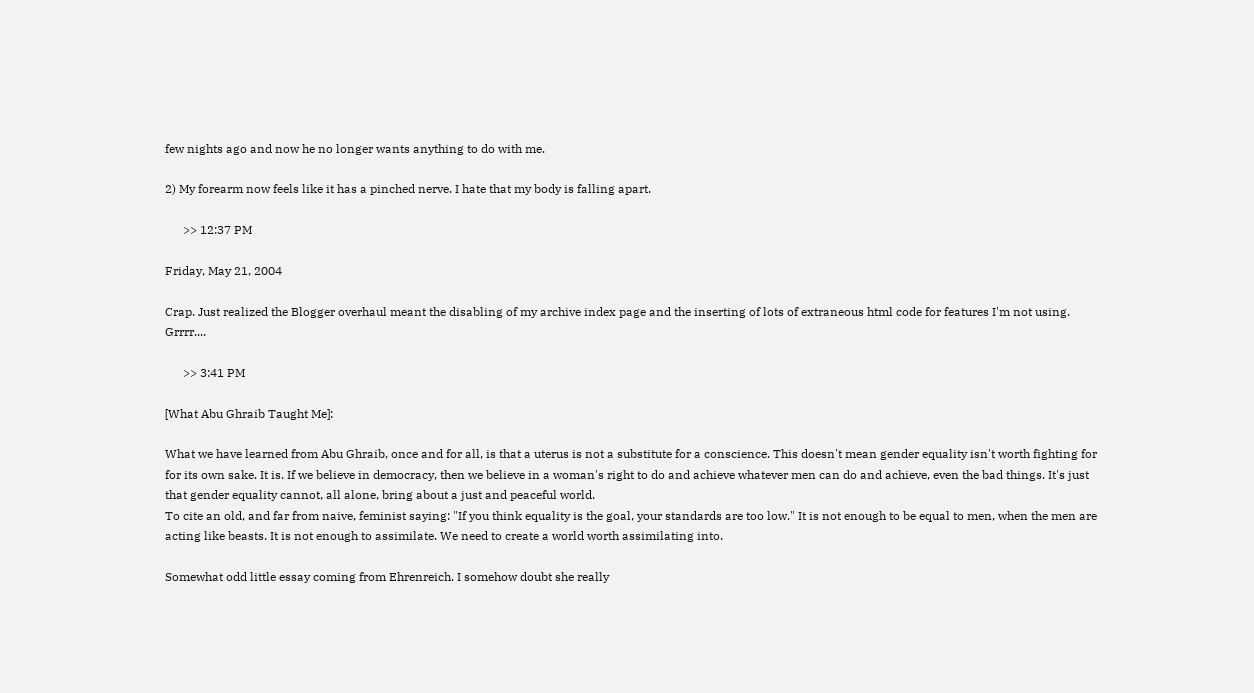few nights ago and now he no longer wants anything to do with me.

2) My forearm now feels like it has a pinched nerve. I hate that my body is falling apart.

      >> 12:37 PM

Friday, May 21, 2004

Crap. Just realized the Blogger overhaul meant the disabling of my archive index page and the inserting of lots of extraneous html code for features I'm not using. Grrrr....

      >> 3:41 PM

[What Abu Ghraib Taught Me]:

What we have learned from Abu Ghraib, once and for all, is that a uterus is not a substitute for a conscience. This doesn't mean gender equality isn't worth fighting for for its own sake. It is. If we believe in democracy, then we believe in a woman's right to do and achieve whatever men can do and achieve, even the bad things. It's just that gender equality cannot, all alone, bring about a just and peaceful world.
To cite an old, and far from naive, feminist saying: "If you think equality is the goal, your standards are too low." It is not enough to be equal to men, when the men are acting like beasts. It is not enough to assimilate. We need to create a world worth assimilating into.

Somewhat odd little essay coming from Ehrenreich. I somehow doubt she really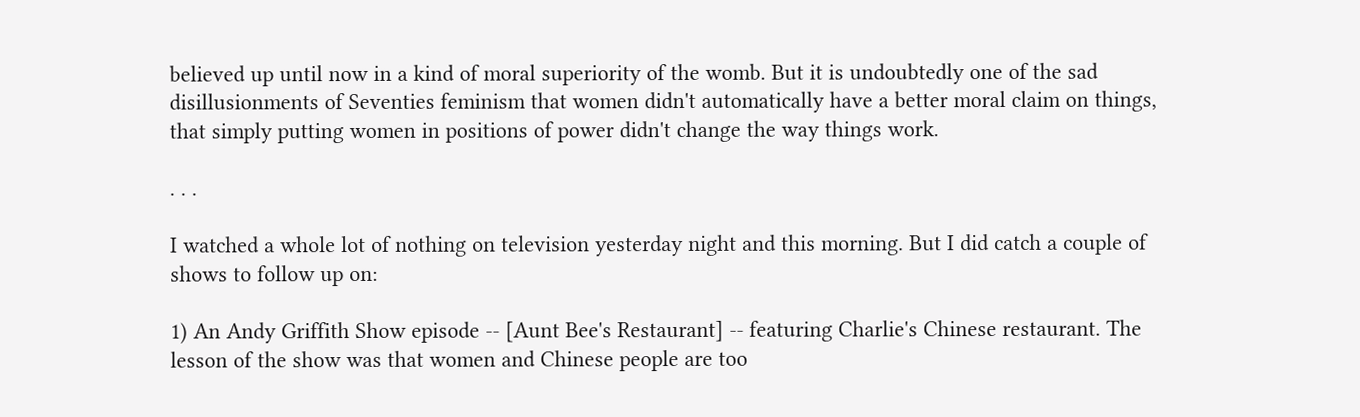believed up until now in a kind of moral superiority of the womb. But it is undoubtedly one of the sad disillusionments of Seventies feminism that women didn't automatically have a better moral claim on things, that simply putting women in positions of power didn't change the way things work.

. . .

I watched a whole lot of nothing on television yesterday night and this morning. But I did catch a couple of shows to follow up on:

1) An Andy Griffith Show episode -- [Aunt Bee's Restaurant] -- featuring Charlie's Chinese restaurant. The lesson of the show was that women and Chinese people are too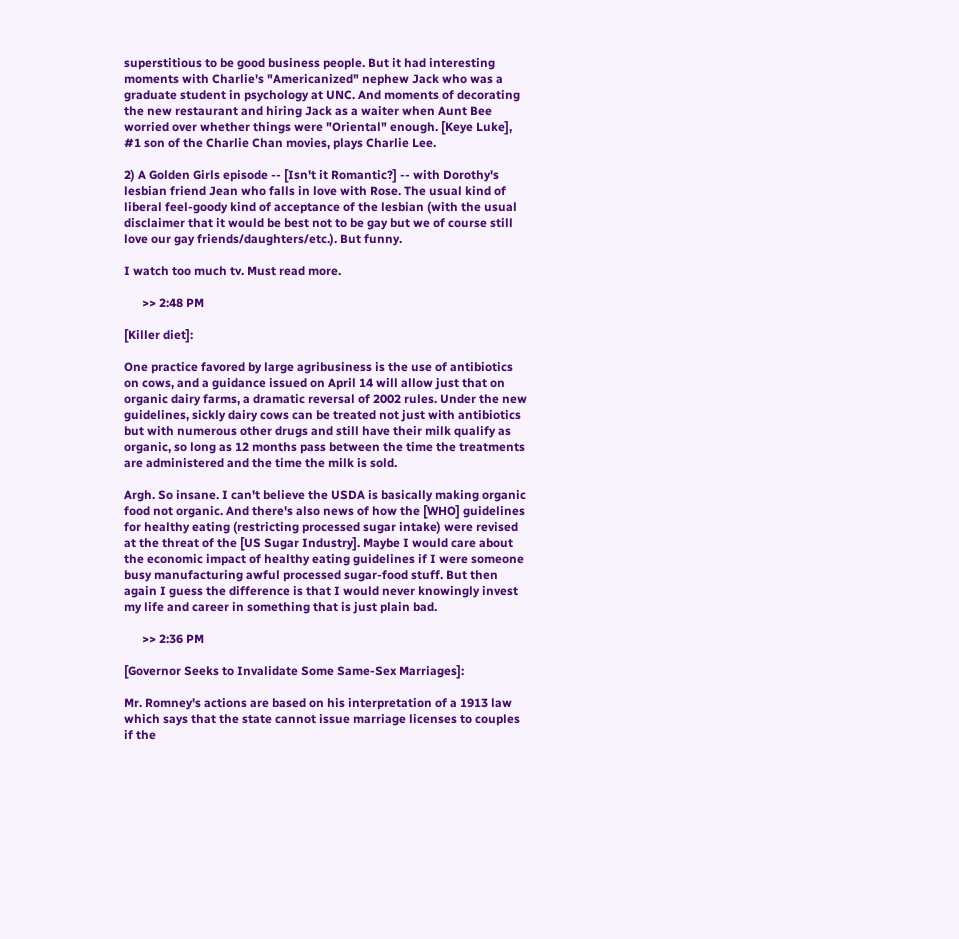superstitious to be good business people. But it had interesting moments with Charlie's "Americanized" nephew Jack who was a graduate student in psychology at UNC. And moments of decorating the new restaurant and hiring Jack as a waiter when Aunt Bee worried over whether things were "Oriental" enough. [Keye Luke], #1 son of the Charlie Chan movies, plays Charlie Lee.

2) A Golden Girls episode -- [Isn't it Romantic?] -- with Dorothy's lesbian friend Jean who falls in love with Rose. The usual kind of liberal feel-goody kind of acceptance of the lesbian (with the usual disclaimer that it would be best not to be gay but we of course still love our gay friends/daughters/etc.). But funny.

I watch too much tv. Must read more.

      >> 2:48 PM

[Killer diet]:

One practice favored by large agribusiness is the use of antibiotics on cows, and a guidance issued on April 14 will allow just that on organic dairy farms, a dramatic reversal of 2002 rules. Under the new guidelines, sickly dairy cows can be treated not just with antibiotics but with numerous other drugs and still have their milk qualify as organic, so long as 12 months pass between the time the treatments are administered and the time the milk is sold.

Argh. So insane. I can't believe the USDA is basically making organic food not organic. And there's also news of how the [WHO] guidelines for healthy eating (restricting processed sugar intake) were revised at the threat of the [US Sugar Industry]. Maybe I would care about the economic impact of healthy eating guidelines if I were someone busy manufacturing awful processed sugar-food stuff. But then again I guess the difference is that I would never knowingly invest my life and career in something that is just plain bad.

      >> 2:36 PM

[Governor Seeks to Invalidate Some Same-Sex Marriages]:

Mr. Romney's actions are based on his interpretation of a 1913 law which says that the state cannot issue marriage licenses to couples if the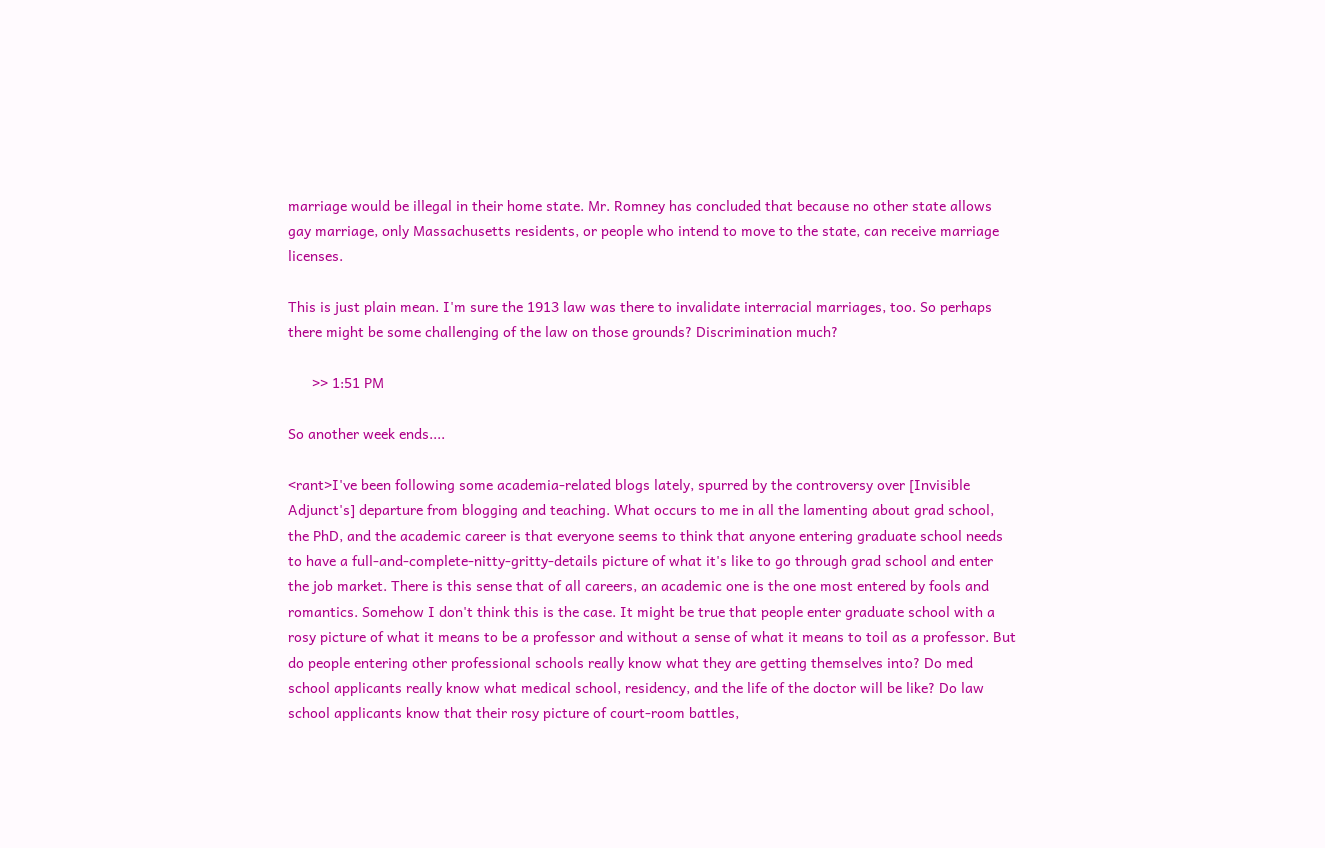marriage would be illegal in their home state. Mr. Romney has concluded that because no other state allows gay marriage, only Massachusetts residents, or people who intend to move to the state, can receive marriage licenses.

This is just plain mean. I'm sure the 1913 law was there to invalidate interracial marriages, too. So perhaps there might be some challenging of the law on those grounds? Discrimination much?

      >> 1:51 PM

So another week ends....

<rant>I've been following some academia-related blogs lately, spurred by the controversy over [Invisible Adjunct's] departure from blogging and teaching. What occurs to me in all the lamenting about grad school, the PhD, and the academic career is that everyone seems to think that anyone entering graduate school needs to have a full-and-complete-nitty-gritty-details picture of what it's like to go through grad school and enter the job market. There is this sense that of all careers, an academic one is the one most entered by fools and romantics. Somehow I don't think this is the case. It might be true that people enter graduate school with a rosy picture of what it means to be a professor and without a sense of what it means to toil as a professor. But do people entering other professional schools really know what they are getting themselves into? Do med school applicants really know what medical school, residency, and the life of the doctor will be like? Do law school applicants know that their rosy picture of court-room battles,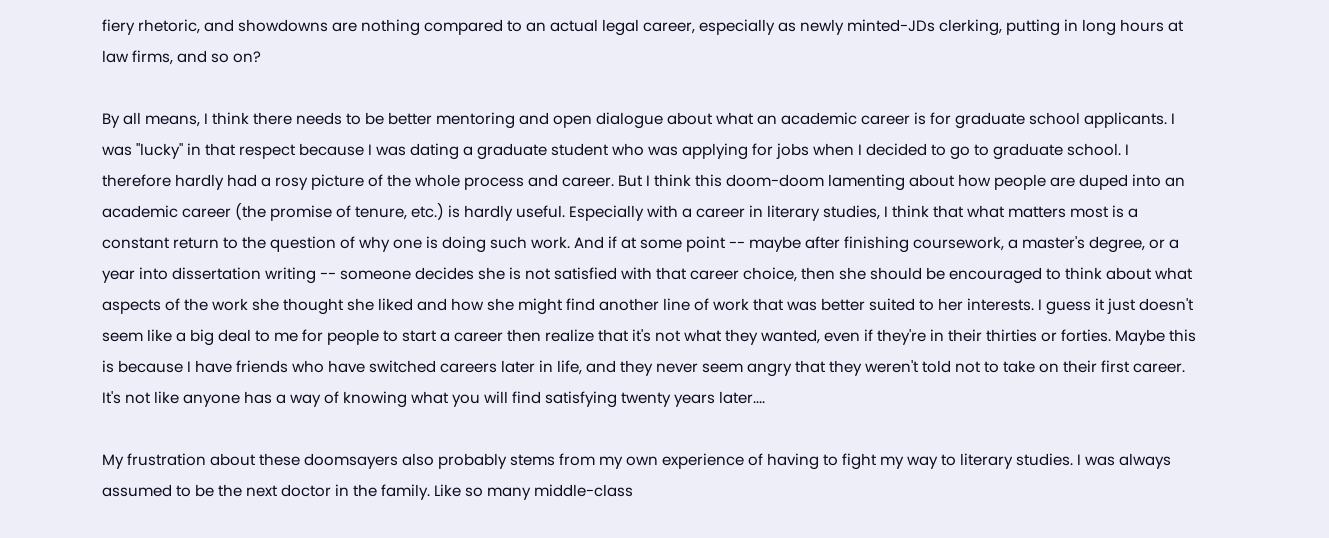fiery rhetoric, and showdowns are nothing compared to an actual legal career, especially as newly minted-JDs clerking, putting in long hours at law firms, and so on?

By all means, I think there needs to be better mentoring and open dialogue about what an academic career is for graduate school applicants. I was "lucky" in that respect because I was dating a graduate student who was applying for jobs when I decided to go to graduate school. I therefore hardly had a rosy picture of the whole process and career. But I think this doom-doom lamenting about how people are duped into an academic career (the promise of tenure, etc.) is hardly useful. Especially with a career in literary studies, I think that what matters most is a constant return to the question of why one is doing such work. And if at some point -- maybe after finishing coursework, a master's degree, or a year into dissertation writing -- someone decides she is not satisfied with that career choice, then she should be encouraged to think about what aspects of the work she thought she liked and how she might find another line of work that was better suited to her interests. I guess it just doesn't seem like a big deal to me for people to start a career then realize that it's not what they wanted, even if they're in their thirties or forties. Maybe this is because I have friends who have switched careers later in life, and they never seem angry that they weren't told not to take on their first career. It's not like anyone has a way of knowing what you will find satisfying twenty years later....

My frustration about these doomsayers also probably stems from my own experience of having to fight my way to literary studies. I was always assumed to be the next doctor in the family. Like so many middle-class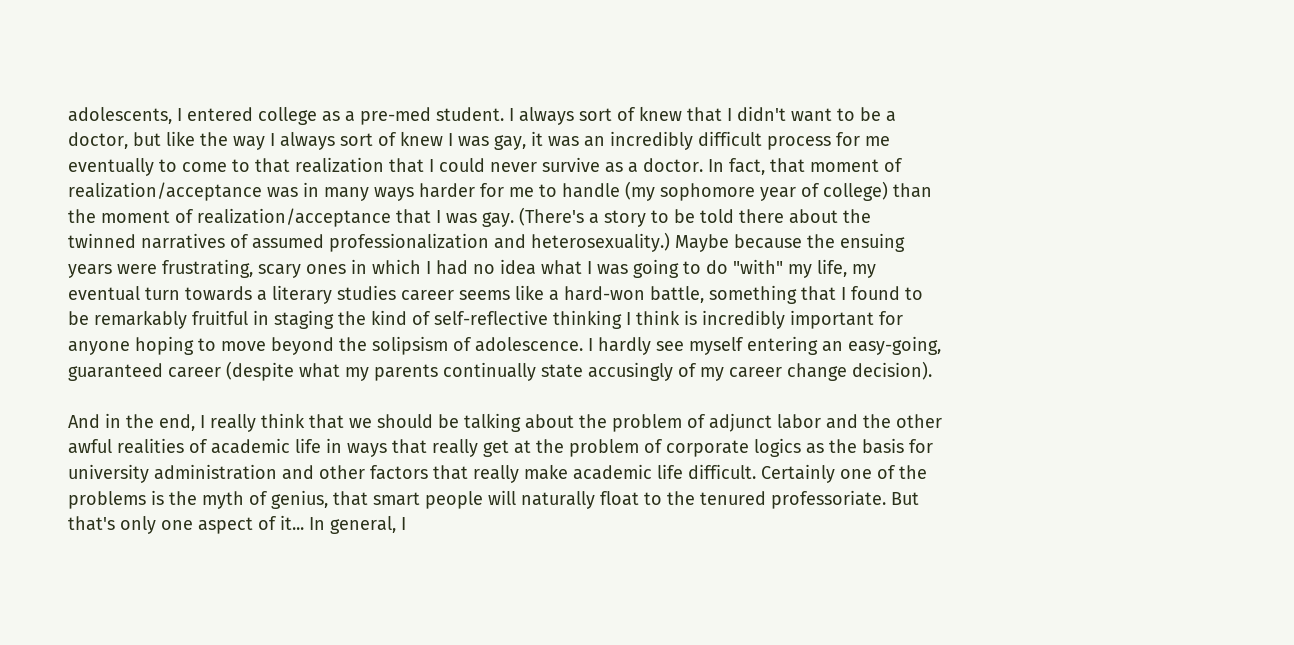adolescents, I entered college as a pre-med student. I always sort of knew that I didn't want to be a doctor, but like the way I always sort of knew I was gay, it was an incredibly difficult process for me eventually to come to that realization that I could never survive as a doctor. In fact, that moment of realization/acceptance was in many ways harder for me to handle (my sophomore year of college) than the moment of realization/acceptance that I was gay. (There's a story to be told there about the twinned narratives of assumed professionalization and heterosexuality.) Maybe because the ensuing years were frustrating, scary ones in which I had no idea what I was going to do "with" my life, my eventual turn towards a literary studies career seems like a hard-won battle, something that I found to be remarkably fruitful in staging the kind of self-reflective thinking I think is incredibly important for anyone hoping to move beyond the solipsism of adolescence. I hardly see myself entering an easy-going, guaranteed career (despite what my parents continually state accusingly of my career change decision).

And in the end, I really think that we should be talking about the problem of adjunct labor and the other awful realities of academic life in ways that really get at the problem of corporate logics as the basis for university administration and other factors that really make academic life difficult. Certainly one of the problems is the myth of genius, that smart people will naturally float to the tenured professoriate. But that's only one aspect of it... In general, I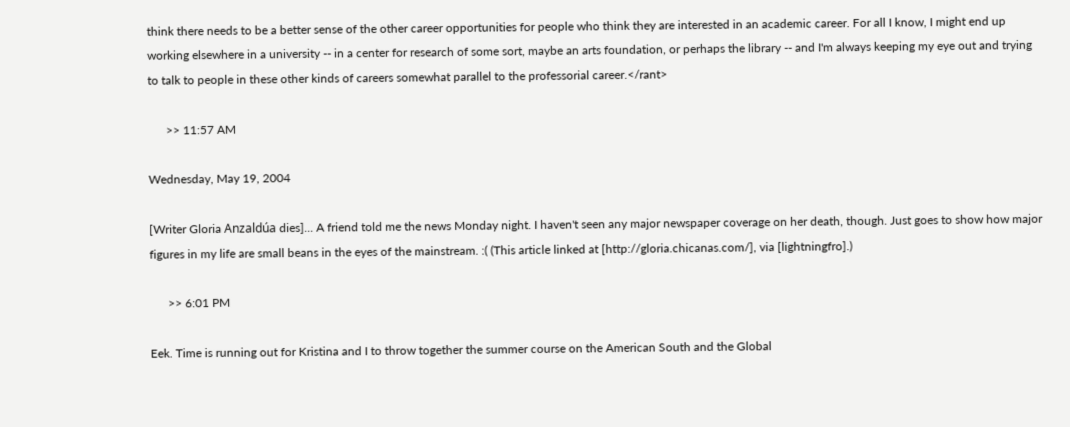think there needs to be a better sense of the other career opportunities for people who think they are interested in an academic career. For all I know, I might end up working elsewhere in a university -- in a center for research of some sort, maybe an arts foundation, or perhaps the library -- and I'm always keeping my eye out and trying to talk to people in these other kinds of careers somewhat parallel to the professorial career.</rant>

      >> 11:57 AM

Wednesday, May 19, 2004

[Writer Gloria Anzaldúa dies]... A friend told me the news Monday night. I haven't seen any major newspaper coverage on her death, though. Just goes to show how major figures in my life are small beans in the eyes of the mainstream. :( (This article linked at [http://gloria.chicanas.com/], via [lightningfro].)

      >> 6:01 PM

Eek. Time is running out for Kristina and I to throw together the summer course on the American South and the Global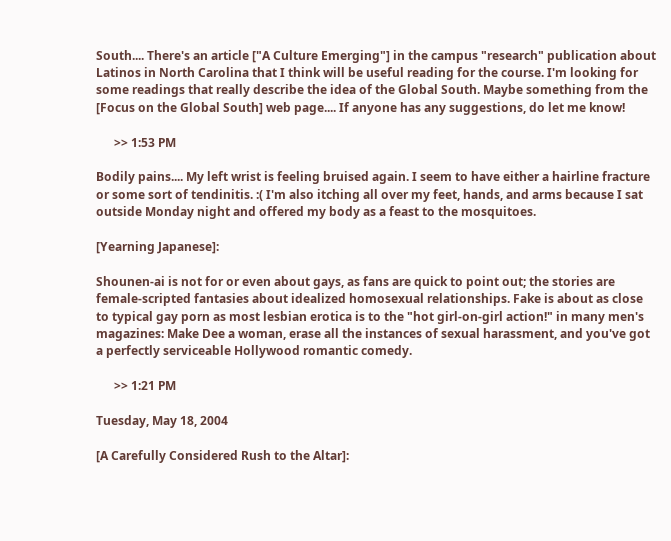South.... There's an article ["A Culture Emerging"] in the campus "research" publication about Latinos in North Carolina that I think will be useful reading for the course. I'm looking for some readings that really describe the idea of the Global South. Maybe something from the [Focus on the Global South] web page.... If anyone has any suggestions, do let me know!

      >> 1:53 PM

Bodily pains.... My left wrist is feeling bruised again. I seem to have either a hairline fracture or some sort of tendinitis. :( I'm also itching all over my feet, hands, and arms because I sat outside Monday night and offered my body as a feast to the mosquitoes.

[Yearning Japanese]:

Shounen-ai is not for or even about gays, as fans are quick to point out; the stories are female-scripted fantasies about idealized homosexual relationships. Fake is about as close to typical gay porn as most lesbian erotica is to the "hot girl-on-girl action!" in many men's magazines: Make Dee a woman, erase all the instances of sexual harassment, and you've got a perfectly serviceable Hollywood romantic comedy.

      >> 1:21 PM

Tuesday, May 18, 2004

[A Carefully Considered Rush to the Altar]: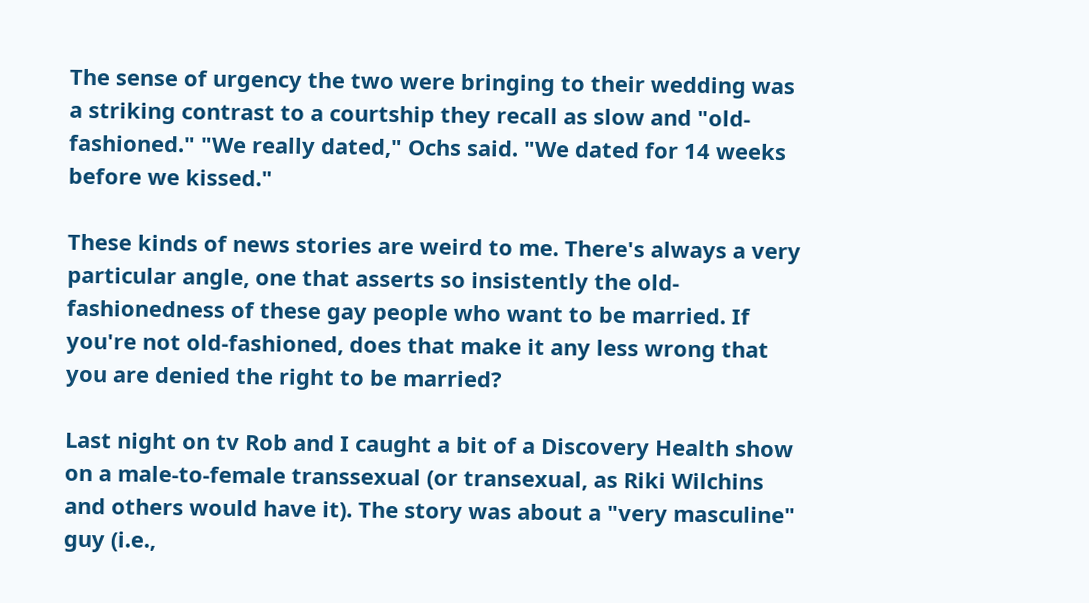The sense of urgency the two were bringing to their wedding was a striking contrast to a courtship they recall as slow and "old-fashioned." "We really dated," Ochs said. "We dated for 14 weeks before we kissed."

These kinds of news stories are weird to me. There's always a very particular angle, one that asserts so insistently the old-fashionedness of these gay people who want to be married. If you're not old-fashioned, does that make it any less wrong that you are denied the right to be married?

Last night on tv Rob and I caught a bit of a Discovery Health show on a male-to-female transsexual (or transexual, as Riki Wilchins and others would have it). The story was about a "very masculine" guy (i.e.,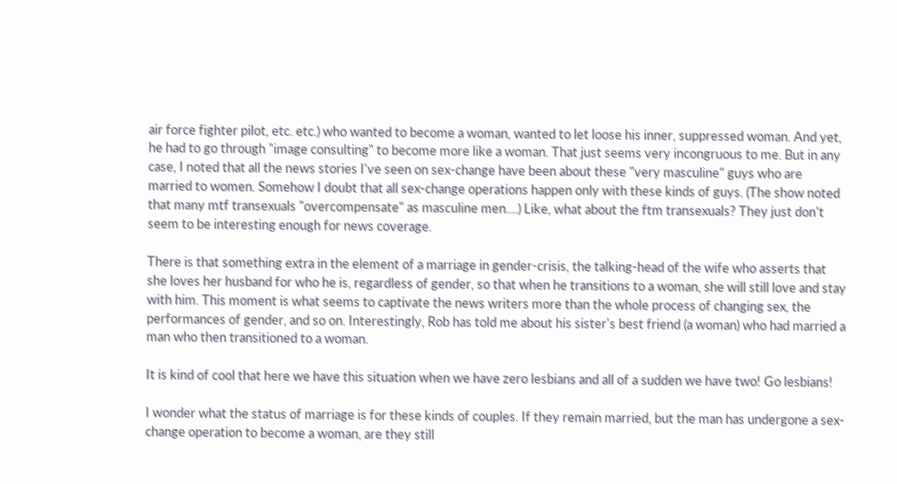air force fighter pilot, etc. etc.) who wanted to become a woman, wanted to let loose his inner, suppressed woman. And yet, he had to go through "image consulting" to become more like a woman. That just seems very incongruous to me. But in any case, I noted that all the news stories I've seen on sex-change have been about these "very masculine" guys who are married to women. Somehow I doubt that all sex-change operations happen only with these kinds of guys. (The show noted that many mtf transexuals "overcompensate" as masculine men....) Like, what about the ftm transexuals? They just don't seem to be interesting enough for news coverage.

There is that something extra in the element of a marriage in gender-crisis, the talking-head of the wife who asserts that she loves her husband for who he is, regardless of gender, so that when he transitions to a woman, she will still love and stay with him. This moment is what seems to captivate the news writers more than the whole process of changing sex, the performances of gender, and so on. Interestingly, Rob has told me about his sister's best friend (a woman) who had married a man who then transitioned to a woman.

It is kind of cool that here we have this situation when we have zero lesbians and all of a sudden we have two! Go lesbians!

I wonder what the status of marriage is for these kinds of couples. If they remain married, but the man has undergone a sex-change operation to become a woman, are they still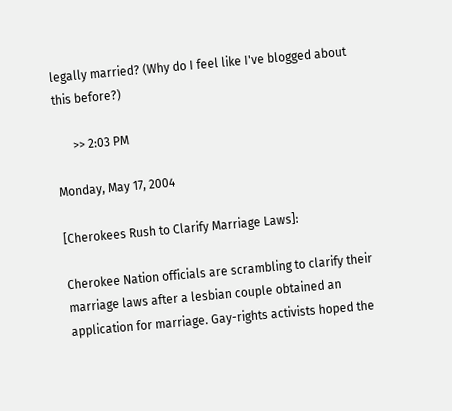legally married? (Why do I feel like I've blogged about this before?)

      >> 2:03 PM

Monday, May 17, 2004

[Cherokees Rush to Clarify Marriage Laws]:

Cherokee Nation officials are scrambling to clarify their marriage laws after a lesbian couple obtained an application for marriage. Gay-rights activists hoped the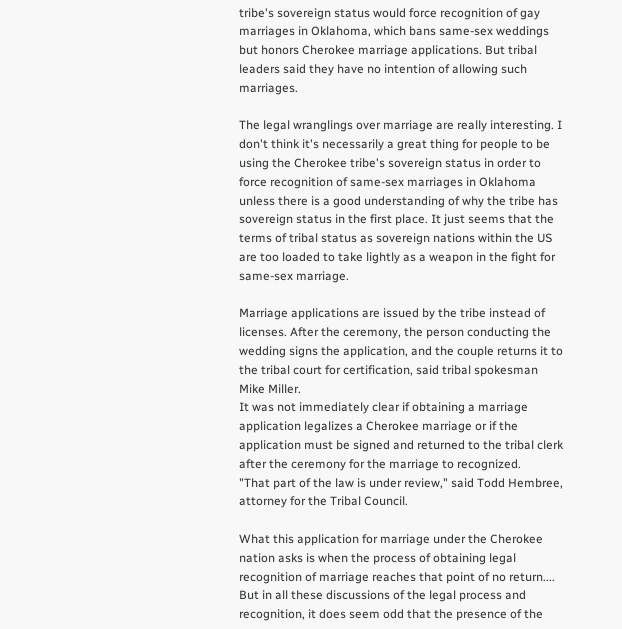tribe's sovereign status would force recognition of gay marriages in Oklahoma, which bans same-sex weddings but honors Cherokee marriage applications. But tribal leaders said they have no intention of allowing such marriages.

The legal wranglings over marriage are really interesting. I don't think it's necessarily a great thing for people to be using the Cherokee tribe's sovereign status in order to force recognition of same-sex marriages in Oklahoma unless there is a good understanding of why the tribe has sovereign status in the first place. It just seems that the terms of tribal status as sovereign nations within the US are too loaded to take lightly as a weapon in the fight for same-sex marriage.

Marriage applications are issued by the tribe instead of licenses. After the ceremony, the person conducting the wedding signs the application, and the couple returns it to the tribal court for certification, said tribal spokesman Mike Miller.
It was not immediately clear if obtaining a marriage application legalizes a Cherokee marriage or if the application must be signed and returned to the tribal clerk after the ceremony for the marriage to recognized.
"That part of the law is under review," said Todd Hembree, attorney for the Tribal Council.

What this application for marriage under the Cherokee nation asks is when the process of obtaining legal recognition of marriage reaches that point of no return.... But in all these discussions of the legal process and recognition, it does seem odd that the presence of the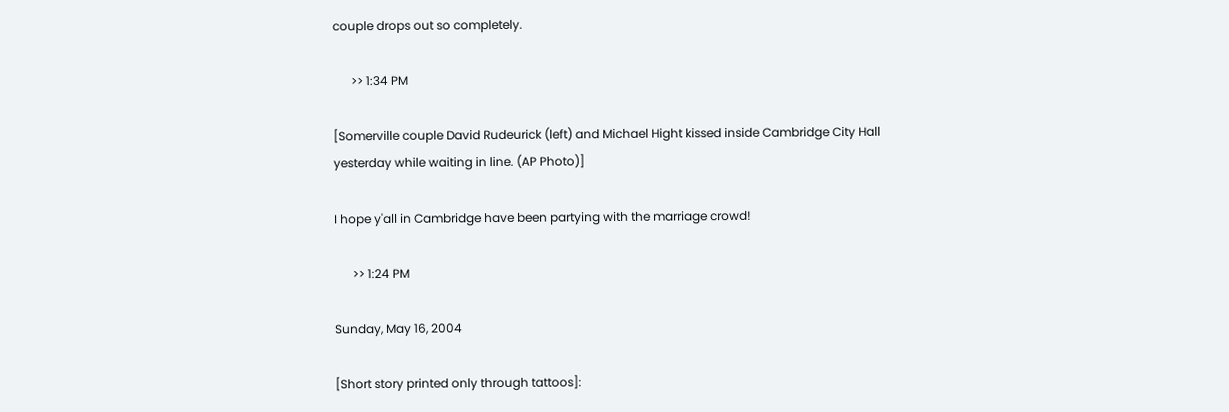couple drops out so completely.

      >> 1:34 PM

[Somerville couple David Rudeurick (left) and Michael Hight kissed inside Cambridge City Hall yesterday while waiting in line. (AP Photo)]

I hope y'all in Cambridge have been partying with the marriage crowd!

      >> 1:24 PM

Sunday, May 16, 2004

[Short story printed only through tattoos]: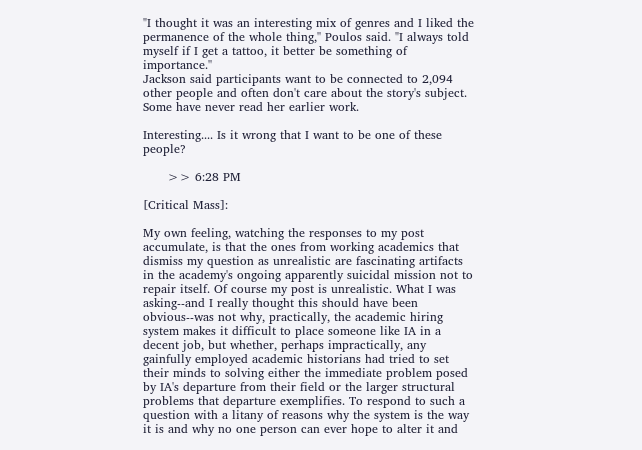"I thought it was an interesting mix of genres and I liked the permanence of the whole thing,'' Poulos said. "I always told myself if I get a tattoo, it better be something of importance.''
Jackson said participants want to be connected to 2,094 other people and often don't care about the story's subject. Some have never read her earlier work.

Interesting.... Is it wrong that I want to be one of these people?

      >> 6:28 PM

[Critical Mass]:

My own feeling, watching the responses to my post accumulate, is that the ones from working academics that dismiss my question as unrealistic are fascinating artifacts in the academy's ongoing apparently suicidal mission not to repair itself. Of course my post is unrealistic. What I was asking--and I really thought this should have been obvious--was not why, practically, the academic hiring system makes it difficult to place someone like IA in a decent job, but whether, perhaps impractically, any gainfully employed academic historians had tried to set their minds to solving either the immediate problem posed by IA's departure from their field or the larger structural problems that departure exemplifies. To respond to such a question with a litany of reasons why the system is the way it is and why no one person can ever hope to alter it and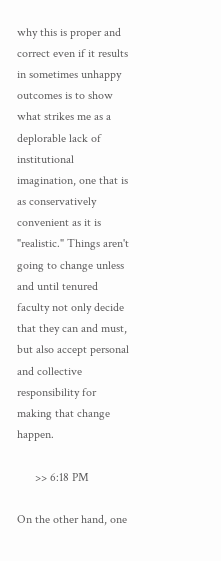why this is proper and correct even if it results in sometimes unhappy outcomes is to show what strikes me as a deplorable lack of institutional imagination, one that is as conservatively convenient as it is "realistic." Things aren't going to change unless and until tenured faculty not only decide that they can and must, but also accept personal and collective responsibility for making that change happen.

      >> 6:18 PM

On the other hand, one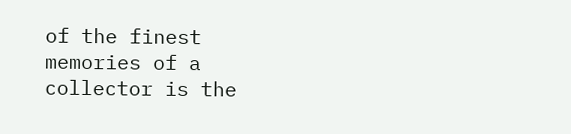of the finest memories of a collector is the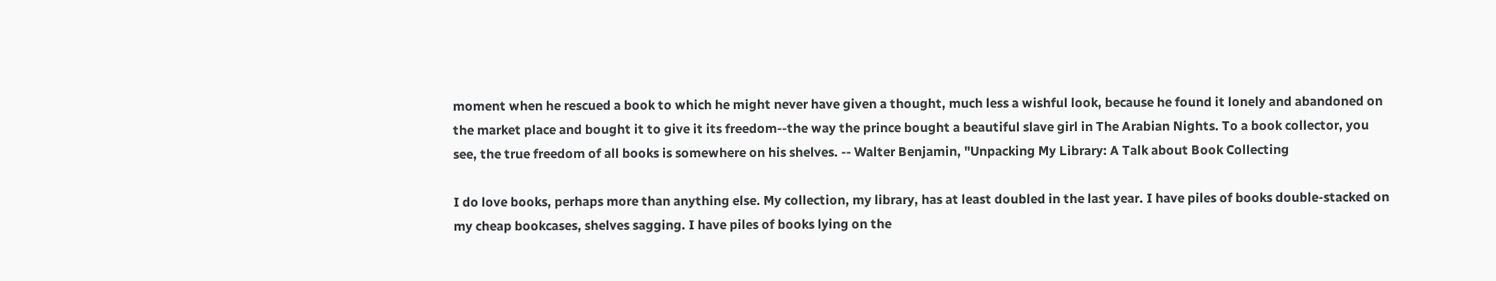moment when he rescued a book to which he might never have given a thought, much less a wishful look, because he found it lonely and abandoned on the market place and bought it to give it its freedom--the way the prince bought a beautiful slave girl in The Arabian Nights. To a book collector, you see, the true freedom of all books is somewhere on his shelves. -- Walter Benjamin, "Unpacking My Library: A Talk about Book Collecting

I do love books, perhaps more than anything else. My collection, my library, has at least doubled in the last year. I have piles of books double-stacked on my cheap bookcases, shelves sagging. I have piles of books lying on the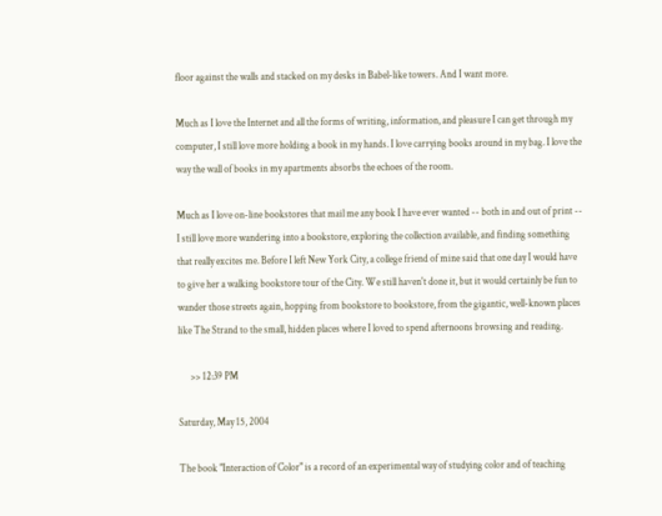floor against the walls and stacked on my desks in Babel-like towers. And I want more.

Much as I love the Internet and all the forms of writing, information, and pleasure I can get through my computer, I still love more holding a book in my hands. I love carrying books around in my bag. I love the way the wall of books in my apartments absorbs the echoes of the room.

Much as I love on-line bookstores that mail me any book I have ever wanted -- both in and out of print -- I still love more wandering into a bookstore, exploring the collection available, and finding something that really excites me. Before I left New York City, a college friend of mine said that one day I would have to give her a walking bookstore tour of the City. We still haven't done it, but it would certainly be fun to wander those streets again, hopping from bookstore to bookstore, from the gigantic, well-known places like The Strand to the small, hidden places where I loved to spend afternoons browsing and reading.

      >> 12:39 PM

Saturday, May 15, 2004

The book "Interaction of Color" is a record of an experimental way of studying color and of teaching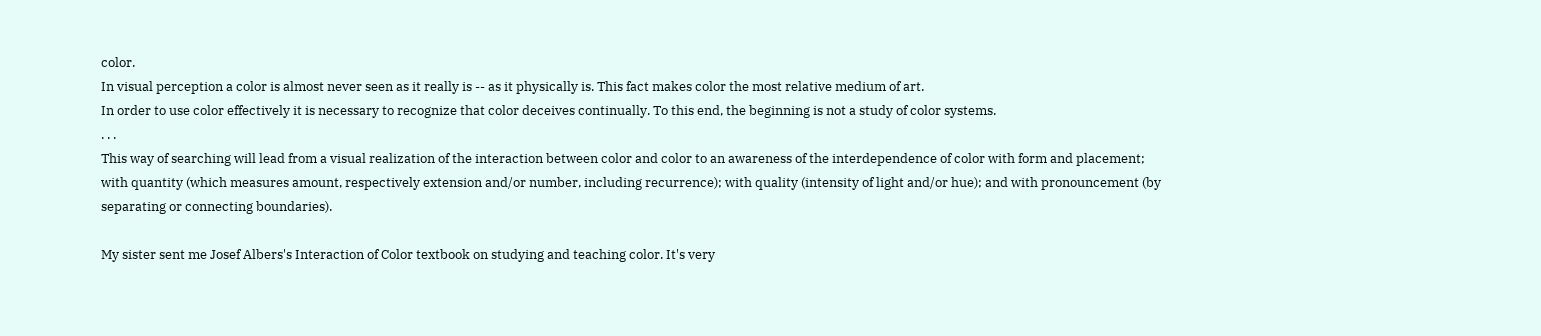color.
In visual perception a color is almost never seen as it really is -- as it physically is. This fact makes color the most relative medium of art.
In order to use color effectively it is necessary to recognize that color deceives continually. To this end, the beginning is not a study of color systems.
. . .
This way of searching will lead from a visual realization of the interaction between color and color to an awareness of the interdependence of color with form and placement; with quantity (which measures amount, respectively extension and/or number, including recurrence); with quality (intensity of light and/or hue); and with pronouncement (by separating or connecting boundaries).

My sister sent me Josef Albers's Interaction of Color textbook on studying and teaching color. It's very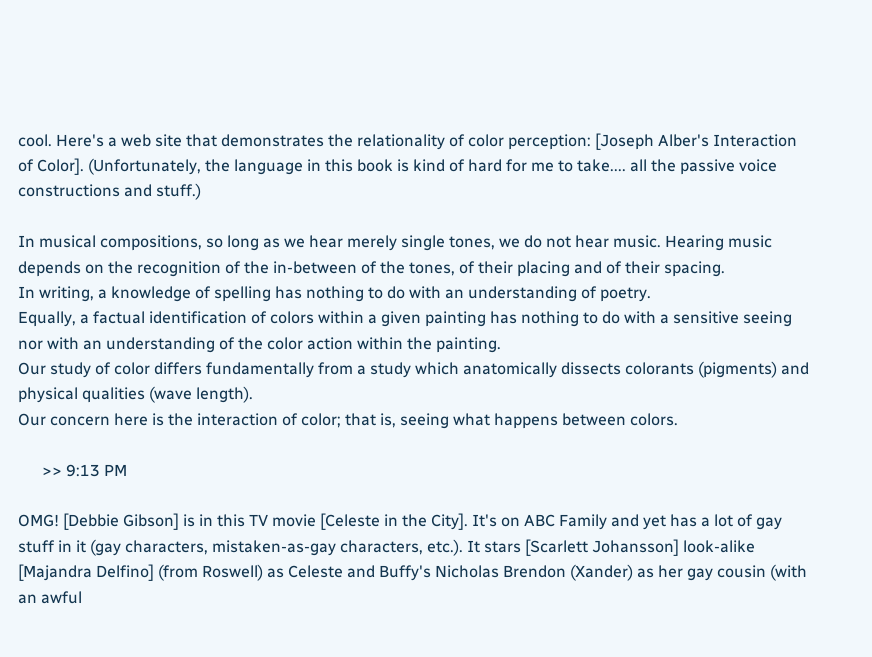cool. Here's a web site that demonstrates the relationality of color perception: [Joseph Alber's Interaction of Color]. (Unfortunately, the language in this book is kind of hard for me to take.... all the passive voice constructions and stuff.)

In musical compositions, so long as we hear merely single tones, we do not hear music. Hearing music depends on the recognition of the in-between of the tones, of their placing and of their spacing.
In writing, a knowledge of spelling has nothing to do with an understanding of poetry.
Equally, a factual identification of colors within a given painting has nothing to do with a sensitive seeing nor with an understanding of the color action within the painting.
Our study of color differs fundamentally from a study which anatomically dissects colorants (pigments) and physical qualities (wave length).
Our concern here is the interaction of color; that is, seeing what happens between colors.

      >> 9:13 PM

OMG! [Debbie Gibson] is in this TV movie [Celeste in the City]. It's on ABC Family and yet has a lot of gay stuff in it (gay characters, mistaken-as-gay characters, etc.). It stars [Scarlett Johansson] look-alike [Majandra Delfino] (from Roswell) as Celeste and Buffy's Nicholas Brendon (Xander) as her gay cousin (with an awful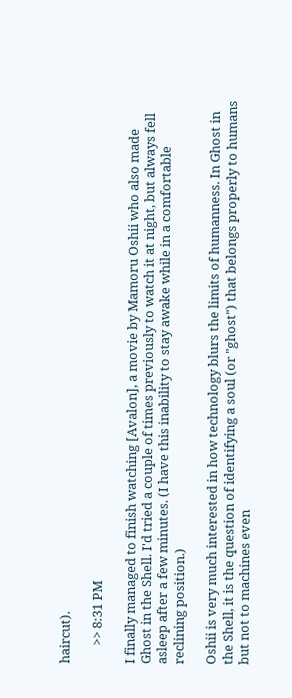haircut).

      >> 8:31 PM

I finally managed to finish watching [Avalon], a movie by Mamoru Oshii who also made Ghost in the Shell. I'd tried a couple of times previously to watch it at night, but always fell asleep after a few minutes. (I have this inability to stay awake while in a comfortable reclining position.)

Oshii is very much interested in how technology blurs the limits of humanness. In Ghost in the Shell, it is the question of identifying a soul (or "ghost") that belongs properly to humans but not to machines even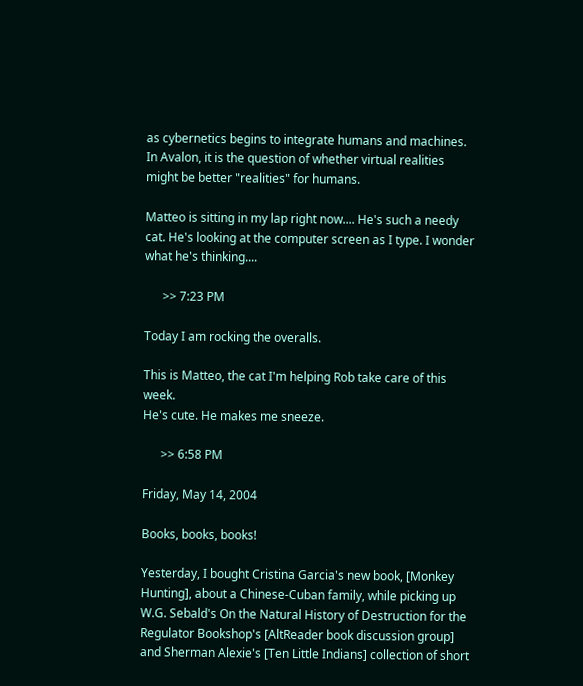as cybernetics begins to integrate humans and machines. In Avalon, it is the question of whether virtual realities might be better "realities" for humans.

Matteo is sitting in my lap right now.... He's such a needy cat. He's looking at the computer screen as I type. I wonder what he's thinking....

      >> 7:23 PM

Today I am rocking the overalls.

This is Matteo, the cat I'm helping Rob take care of this week.
He's cute. He makes me sneeze.

      >> 6:58 PM

Friday, May 14, 2004

Books, books, books!

Yesterday, I bought Cristina Garcia's new book, [Monkey Hunting], about a Chinese-Cuban family, while picking up W.G. Sebald's On the Natural History of Destruction for the Regulator Bookshop's [AltReader book discussion group] and Sherman Alexie's [Ten Little Indians] collection of short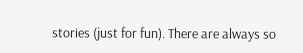stories (just for fun). There are always so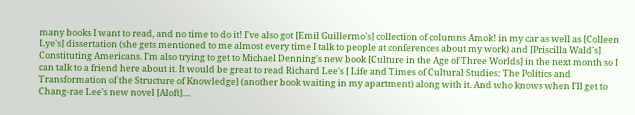many books I want to read, and no time to do it! I've also got [Emil Guillermo's] collection of columns Amok! in my car as well as [Colleen Lye's] dissertation (she gets mentioned to me almost every time I talk to people at conferences about my work) and [Priscilla Wald's] Constituting Americans. I'm also trying to get to Michael Denning's new book [Culture in the Age of Three Worlds] in the next month so I can talk to a friend here about it. It would be great to read Richard Lee's [ Life and Times of Cultural Studies: The Politics and Transformation of the Structure of Knowledge] (another book waiting in my apartment) along with it. And who knows when I'll get to Chang-rae Lee's new novel [Aloft]....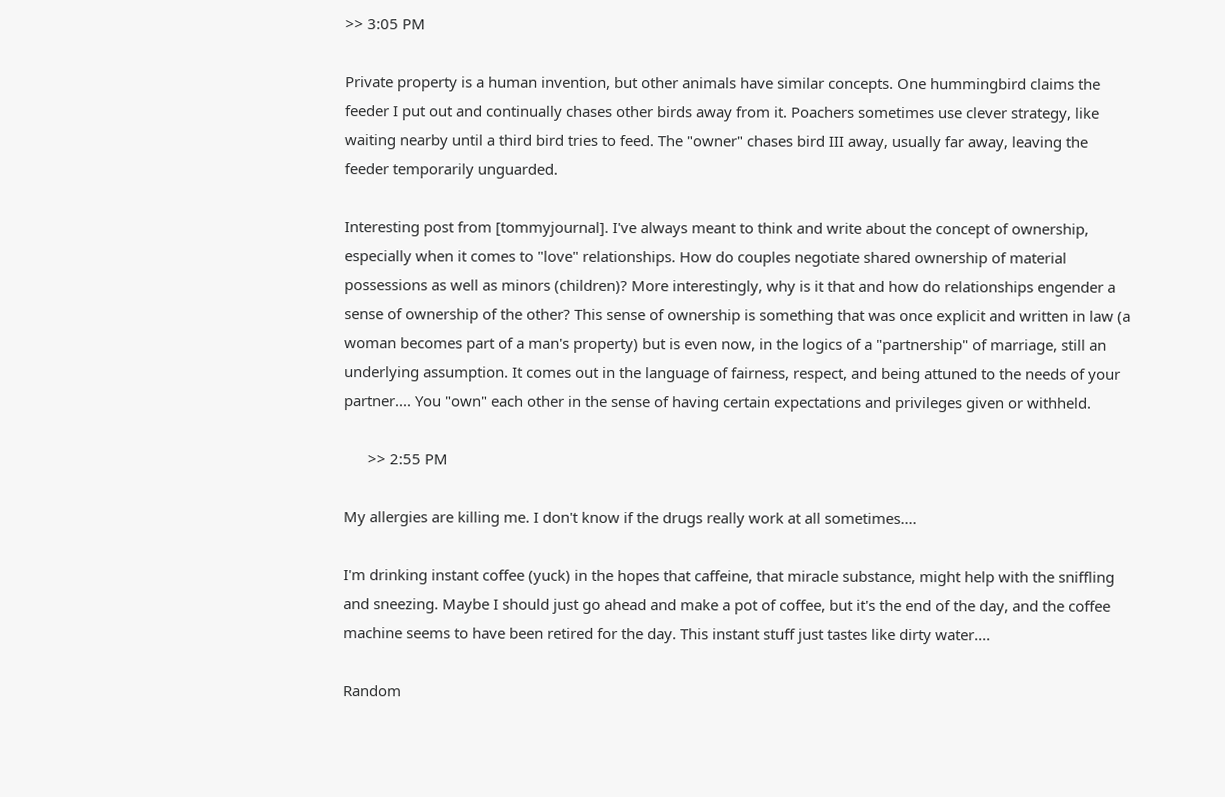>> 3:05 PM

Private property is a human invention, but other animals have similar concepts. One hummingbird claims the feeder I put out and continually chases other birds away from it. Poachers sometimes use clever strategy, like waiting nearby until a third bird tries to feed. The "owner" chases bird III away, usually far away, leaving the feeder temporarily unguarded.

Interesting post from [tommyjournal]. I've always meant to think and write about the concept of ownership, especially when it comes to "love" relationships. How do couples negotiate shared ownership of material possessions as well as minors (children)? More interestingly, why is it that and how do relationships engender a sense of ownership of the other? This sense of ownership is something that was once explicit and written in law (a woman becomes part of a man's property) but is even now, in the logics of a "partnership" of marriage, still an underlying assumption. It comes out in the language of fairness, respect, and being attuned to the needs of your partner.... You "own" each other in the sense of having certain expectations and privileges given or withheld.

      >> 2:55 PM

My allergies are killing me. I don't know if the drugs really work at all sometimes....

I'm drinking instant coffee (yuck) in the hopes that caffeine, that miracle substance, might help with the sniffling and sneezing. Maybe I should just go ahead and make a pot of coffee, but it's the end of the day, and the coffee machine seems to have been retired for the day. This instant stuff just tastes like dirty water....

Random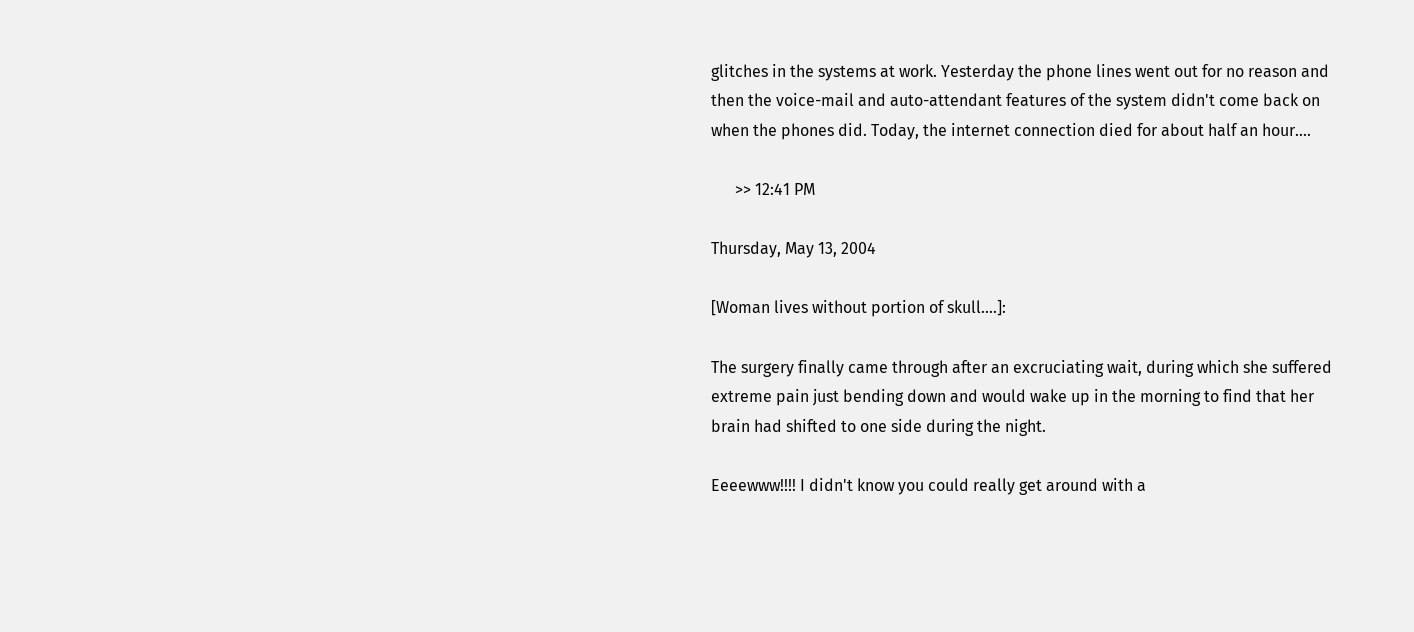glitches in the systems at work. Yesterday the phone lines went out for no reason and then the voice-mail and auto-attendant features of the system didn't come back on when the phones did. Today, the internet connection died for about half an hour....

      >> 12:41 PM

Thursday, May 13, 2004

[Woman lives without portion of skull....]:

The surgery finally came through after an excruciating wait, during which she suffered extreme pain just bending down and would wake up in the morning to find that her brain had shifted to one side during the night.

Eeeewww!!!! I didn't know you could really get around with a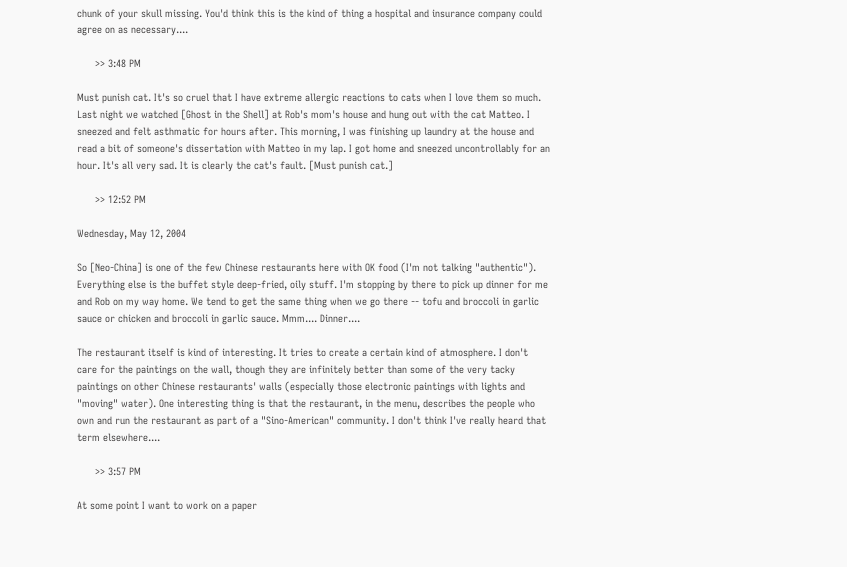chunk of your skull missing. You'd think this is the kind of thing a hospital and insurance company could agree on as necessary....

      >> 3:48 PM

Must punish cat. It's so cruel that I have extreme allergic reactions to cats when I love them so much. Last night we watched [Ghost in the Shell] at Rob's mom's house and hung out with the cat Matteo. I sneezed and felt asthmatic for hours after. This morning, I was finishing up laundry at the house and read a bit of someone's dissertation with Matteo in my lap. I got home and sneezed uncontrollably for an hour. It's all very sad. It is clearly the cat's fault. [Must punish cat.]

      >> 12:52 PM

Wednesday, May 12, 2004

So [Neo-China] is one of the few Chinese restaurants here with OK food (I'm not talking "authentic"). Everything else is the buffet style deep-fried, oily stuff. I'm stopping by there to pick up dinner for me and Rob on my way home. We tend to get the same thing when we go there -- tofu and broccoli in garlic sauce or chicken and broccoli in garlic sauce. Mmm.... Dinner....

The restaurant itself is kind of interesting. It tries to create a certain kind of atmosphere. I don't care for the paintings on the wall, though they are infinitely better than some of the very tacky paintings on other Chinese restaurants' walls (especially those electronic paintings with lights and "moving" water). One interesting thing is that the restaurant, in the menu, describes the people who own and run the restaurant as part of a "Sino-American" community. I don't think I've really heard that term elsewhere....

      >> 3:57 PM

At some point I want to work on a paper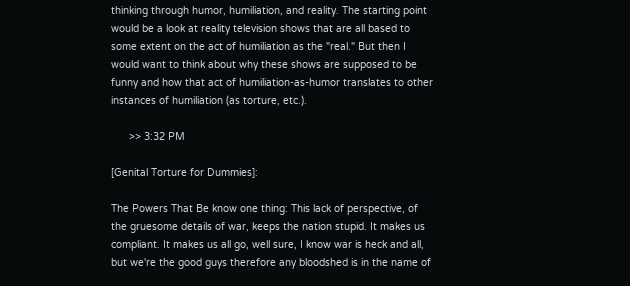thinking through humor, humiliation, and reality. The starting point would be a look at reality television shows that are all based to some extent on the act of humiliation as the "real." But then I would want to think about why these shows are supposed to be funny and how that act of humiliation-as-humor translates to other instances of humiliation (as torture, etc.).

      >> 3:32 PM

[Genital Torture for Dummies]:

The Powers That Be know one thing: This lack of perspective, of the gruesome details of war, keeps the nation stupid. It makes us compliant. It makes us all go, well sure, I know war is heck and all, but we're the good guys therefore any bloodshed is in the name of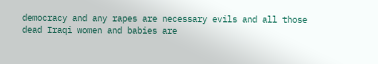democracy and any rapes are necessary evils and all those dead Iraqi women and babies are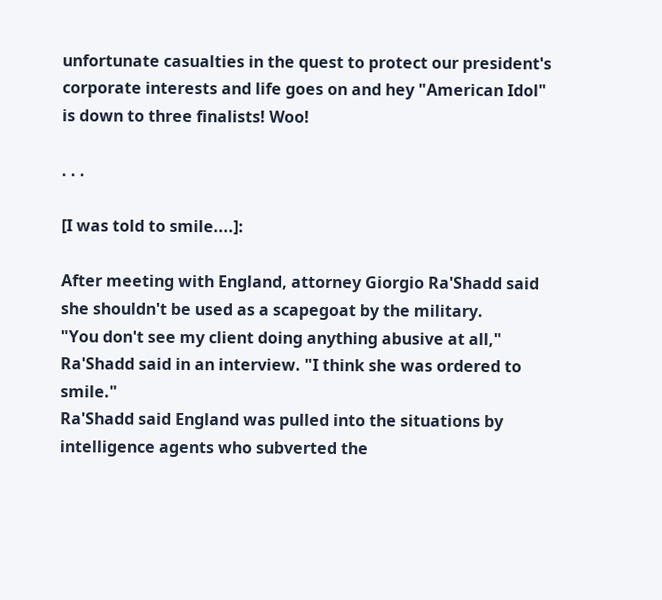unfortunate casualties in the quest to protect our president's corporate interests and life goes on and hey "American Idol" is down to three finalists! Woo!

. . .

[I was told to smile....]:

After meeting with England, attorney Giorgio Ra'Shadd said she shouldn't be used as a scapegoat by the military.
"You don't see my client doing anything abusive at all," Ra'Shadd said in an interview. "I think she was ordered to smile."
Ra'Shadd said England was pulled into the situations by intelligence agents who subverted the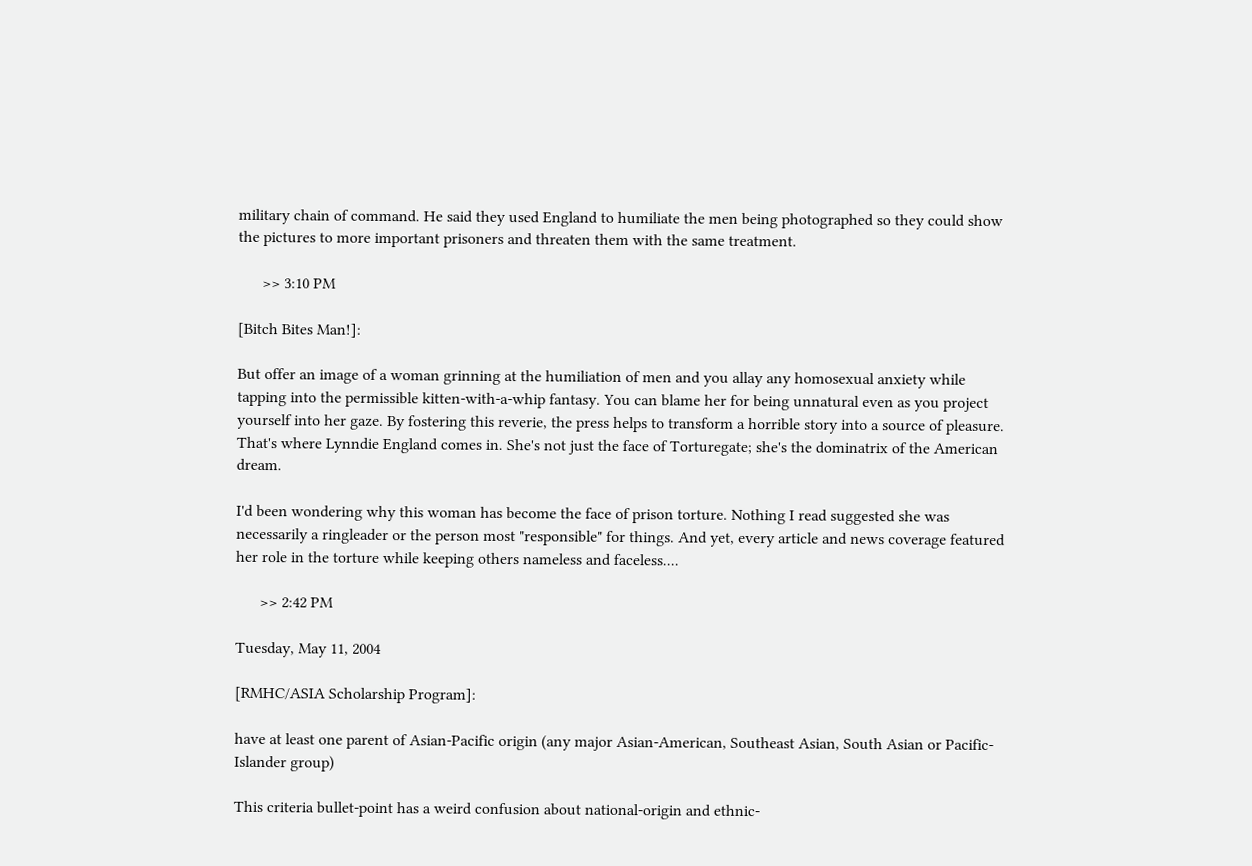military chain of command. He said they used England to humiliate the men being photographed so they could show the pictures to more important prisoners and threaten them with the same treatment.

      >> 3:10 PM

[Bitch Bites Man!]:

But offer an image of a woman grinning at the humiliation of men and you allay any homosexual anxiety while tapping into the permissible kitten-with-a-whip fantasy. You can blame her for being unnatural even as you project yourself into her gaze. By fostering this reverie, the press helps to transform a horrible story into a source of pleasure. That's where Lynndie England comes in. She's not just the face of Torturegate; she's the dominatrix of the American dream.

I'd been wondering why this woman has become the face of prison torture. Nothing I read suggested she was necessarily a ringleader or the person most "responsible" for things. And yet, every article and news coverage featured her role in the torture while keeping others nameless and faceless....

      >> 2:42 PM

Tuesday, May 11, 2004

[RMHC/ASIA Scholarship Program]:

have at least one parent of Asian-Pacific origin (any major Asian-American, Southeast Asian, South Asian or Pacific-Islander group)

This criteria bullet-point has a weird confusion about national-origin and ethnic-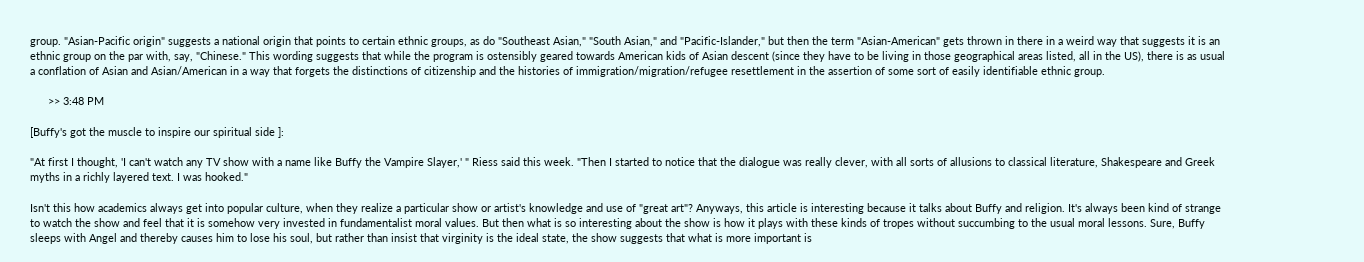group. "Asian-Pacific origin" suggests a national origin that points to certain ethnic groups, as do "Southeast Asian," "South Asian," and "Pacific-Islander," but then the term "Asian-American" gets thrown in there in a weird way that suggests it is an ethnic group on the par with, say, "Chinese." This wording suggests that while the program is ostensibly geared towards American kids of Asian descent (since they have to be living in those geographical areas listed, all in the US), there is as usual a conflation of Asian and Asian/American in a way that forgets the distinctions of citizenship and the histories of immigration/migration/refugee resettlement in the assertion of some sort of easily identifiable ethnic group.

      >> 3:48 PM

[Buffy's got the muscle to inspire our spiritual side ]:

"At first I thought, 'I can't watch any TV show with a name like Buffy the Vampire Slayer,' " Riess said this week. "Then I started to notice that the dialogue was really clever, with all sorts of allusions to classical literature, Shakespeare and Greek myths in a richly layered text. I was hooked."

Isn't this how academics always get into popular culture, when they realize a particular show or artist's knowledge and use of "great art"? Anyways, this article is interesting because it talks about Buffy and religion. It's always been kind of strange to watch the show and feel that it is somehow very invested in fundamentalist moral values. But then what is so interesting about the show is how it plays with these kinds of tropes without succumbing to the usual moral lessons. Sure, Buffy sleeps with Angel and thereby causes him to lose his soul, but rather than insist that virginity is the ideal state, the show suggests that what is more important is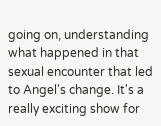going on, understanding what happened in that sexual encounter that led to Angel's change. It's a really exciting show for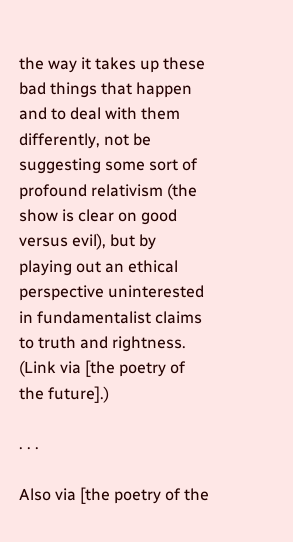the way it takes up these bad things that happen and to deal with them differently, not be suggesting some sort of profound relativism (the show is clear on good versus evil), but by playing out an ethical perspective uninterested in fundamentalist claims to truth and rightness. (Link via [the poetry of the future].)

. . .

Also via [the poetry of the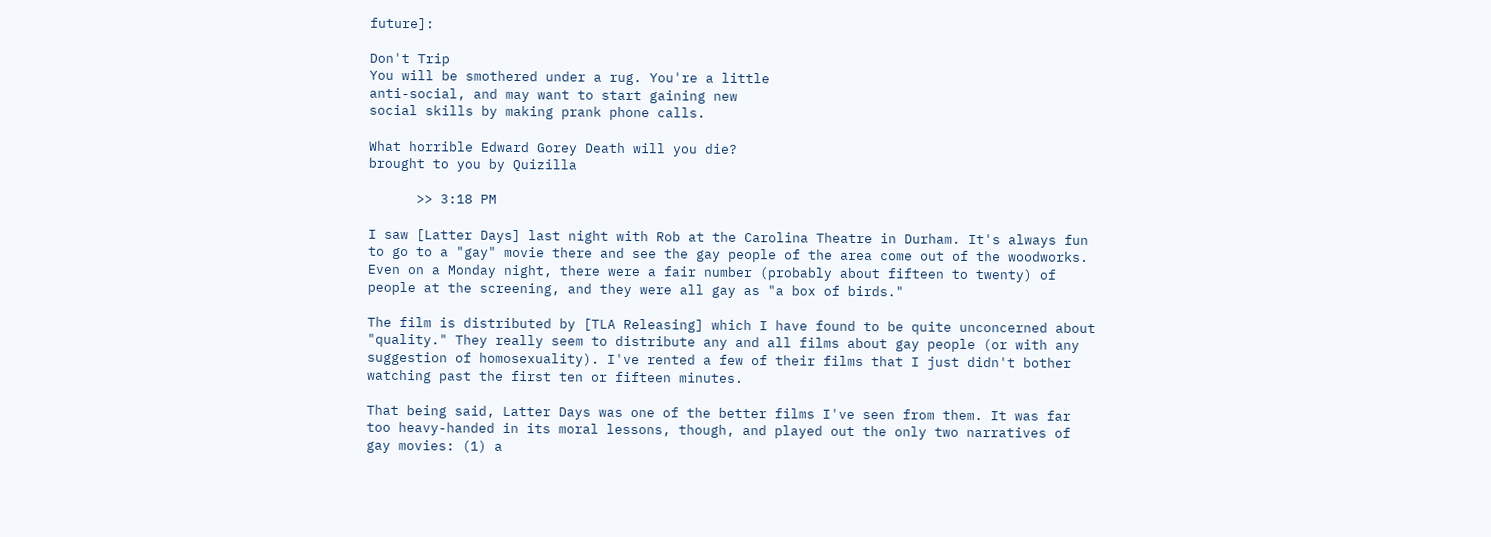future]:

Don't Trip
You will be smothered under a rug. You're a little
anti-social, and may want to start gaining new
social skills by making prank phone calls.

What horrible Edward Gorey Death will you die?
brought to you by Quizilla

      >> 3:18 PM

I saw [Latter Days] last night with Rob at the Carolina Theatre in Durham. It's always fun to go to a "gay" movie there and see the gay people of the area come out of the woodworks. Even on a Monday night, there were a fair number (probably about fifteen to twenty) of people at the screening, and they were all gay as "a box of birds."

The film is distributed by [TLA Releasing] which I have found to be quite unconcerned about "quality." They really seem to distribute any and all films about gay people (or with any suggestion of homosexuality). I've rented a few of their films that I just didn't bother watching past the first ten or fifteen minutes.

That being said, Latter Days was one of the better films I've seen from them. It was far too heavy-handed in its moral lessons, though, and played out the only two narratives of gay movies: (1) a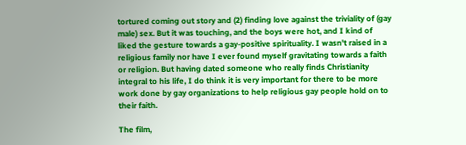tortured coming out story and (2) finding love against the triviality of (gay male) sex. But it was touching, and the boys were hot, and I kind of liked the gesture towards a gay-positive spirituality. I wasn't raised in a religious family nor have I ever found myself gravitating towards a faith or religion. But having dated someone who really finds Christianity integral to his life, I do think it is very important for there to be more work done by gay organizations to help religious gay people hold on to their faith.

The film,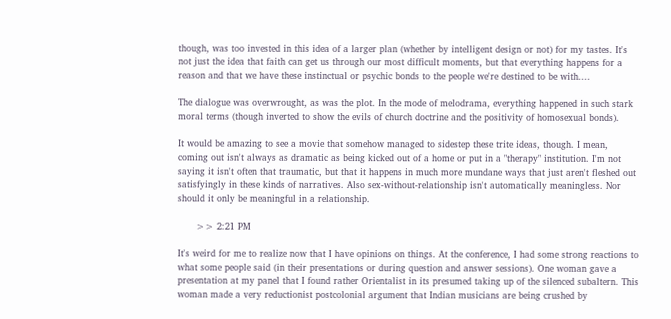though, was too invested in this idea of a larger plan (whether by intelligent design or not) for my tastes. It's not just the idea that faith can get us through our most difficult moments, but that everything happens for a reason and that we have these instinctual or psychic bonds to the people we're destined to be with....

The dialogue was overwrought, as was the plot. In the mode of melodrama, everything happened in such stark moral terms (though inverted to show the evils of church doctrine and the positivity of homosexual bonds).

It would be amazing to see a movie that somehow managed to sidestep these trite ideas, though. I mean, coming out isn't always as dramatic as being kicked out of a home or put in a "therapy" institution. I'm not saying it isn't often that traumatic, but that it happens in much more mundane ways that just aren't fleshed out satisfyingly in these kinds of narratives. Also sex-without-relationship isn't automatically meaningless. Nor should it only be meaningful in a relationship.

      >> 2:21 PM

It's weird for me to realize now that I have opinions on things. At the conference, I had some strong reactions to what some people said (in their presentations or during question and answer sessions). One woman gave a presentation at my panel that I found rather Orientalist in its presumed taking up of the silenced subaltern. This woman made a very reductionist postcolonial argument that Indian musicians are being crushed by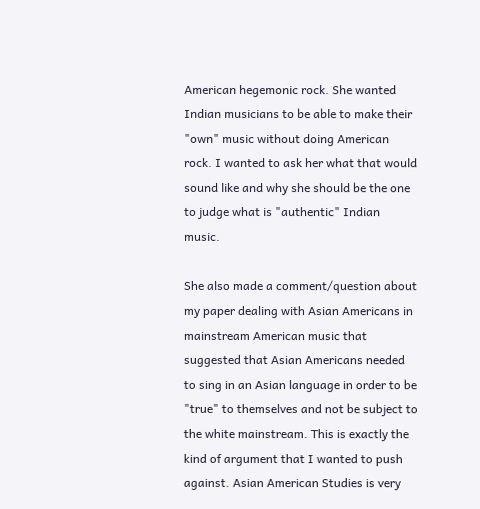American hegemonic rock. She wanted Indian musicians to be able to make their "own" music without doing American rock. I wanted to ask her what that would sound like and why she should be the one to judge what is "authentic" Indian music.

She also made a comment/question about my paper dealing with Asian Americans in mainstream American music that suggested that Asian Americans needed to sing in an Asian language in order to be "true" to themselves and not be subject to the white mainstream. This is exactly the kind of argument that I wanted to push against. Asian American Studies is very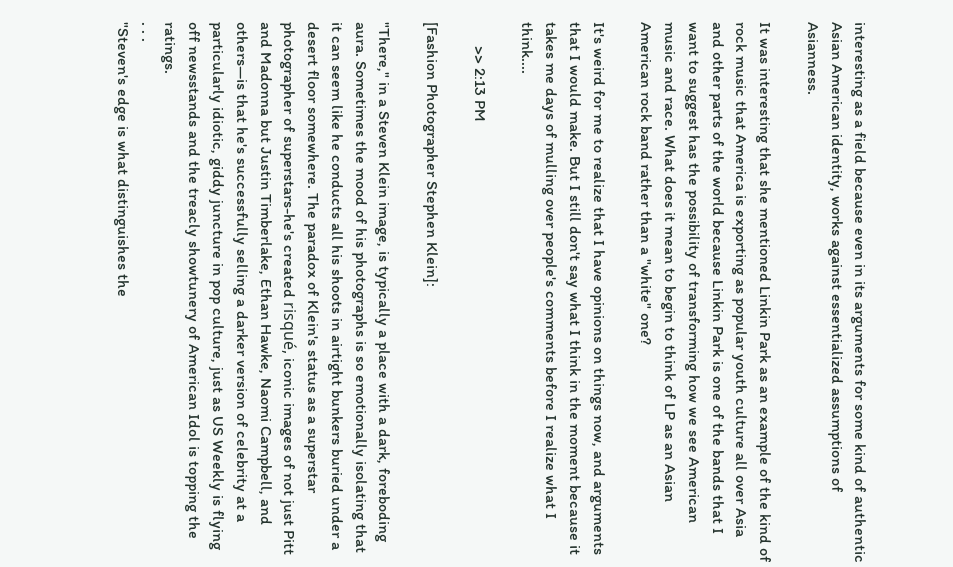interesting as a field because even in its arguments for some kind of authentic Asian American identity, works against essentialized assumptions of Asianness.

It was interesting that she mentioned Linkin Park as an example of the kind of rock music that America is exporting as popular youth culture all over Asia and other parts of the world because Linkin Park is one of the bands that I want to suggest has the possibility of transforming how we see American music and race. What does it mean to begin to think of LP as an Asian American rock band rather than a "white" one?

It's weird for me to realize that I have opinions on things now, and arguments that I would make. But I still don't say what I think in the moment because it takes me days of mulling over people's comments before I realize what I think....

      >> 2:13 PM

[Fashion Photographer Stephen Klein]:

"There," in a Steven Klein image, is typically a place with a dark, foreboding aura. Sometimes the mood of his photographs is so emotionally isolating that it can seem like he conducts all his shoots in airtight bunkers buried under a desert floor somewhere. The paradox of Klein's status as a superstar photographer of superstars-he's created risqué, iconic images of not just Pitt and Madonna but Justin Timberlake, Ethan Hawke, Naomi Campbell, and others—is that he's successfully selling a darker version of celebrity at a particularly idiotic, giddy juncture in pop culture, just as US Weekly is flying off newsstands and the treacly showtunery of American Idol is topping the ratings.
. . .
"Steven's edge is what distinguishes the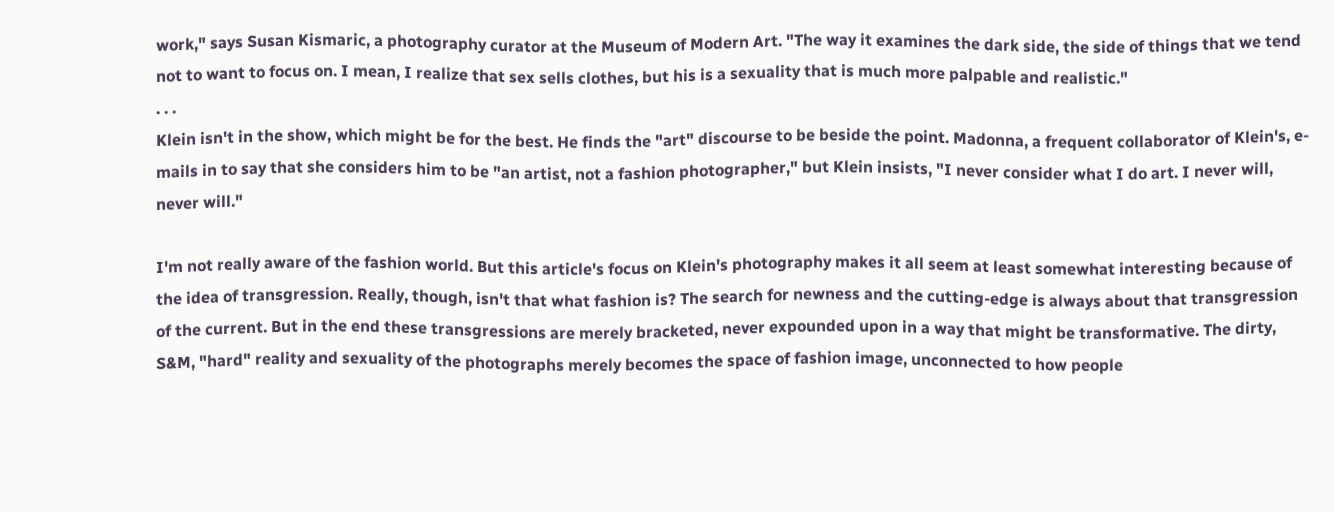work," says Susan Kismaric, a photography curator at the Museum of Modern Art. "The way it examines the dark side, the side of things that we tend not to want to focus on. I mean, I realize that sex sells clothes, but his is a sexuality that is much more palpable and realistic."
. . .
Klein isn't in the show, which might be for the best. He finds the "art" discourse to be beside the point. Madonna, a frequent collaborator of Klein's, e-mails in to say that she considers him to be "an artist, not a fashion photographer," but Klein insists, "I never consider what I do art. I never will, never will."

I'm not really aware of the fashion world. But this article's focus on Klein's photography makes it all seem at least somewhat interesting because of the idea of transgression. Really, though, isn't that what fashion is? The search for newness and the cutting-edge is always about that transgression of the current. But in the end these transgressions are merely bracketed, never expounded upon in a way that might be transformative. The dirty, S&M, "hard" reality and sexuality of the photographs merely becomes the space of fashion image, unconnected to how people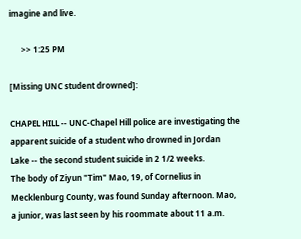imagine and live.

      >> 1:25 PM

[Missing UNC student drowned]:

CHAPEL HILL -- UNC-Chapel Hill police are investigating the apparent suicide of a student who drowned in Jordan Lake -- the second student suicide in 2 1/2 weeks.
The body of Ziyun "Tim" Mao, 19, of Cornelius in Mecklenburg County, was found Sunday afternoon. Mao, a junior, was last seen by his roommate about 11 a.m.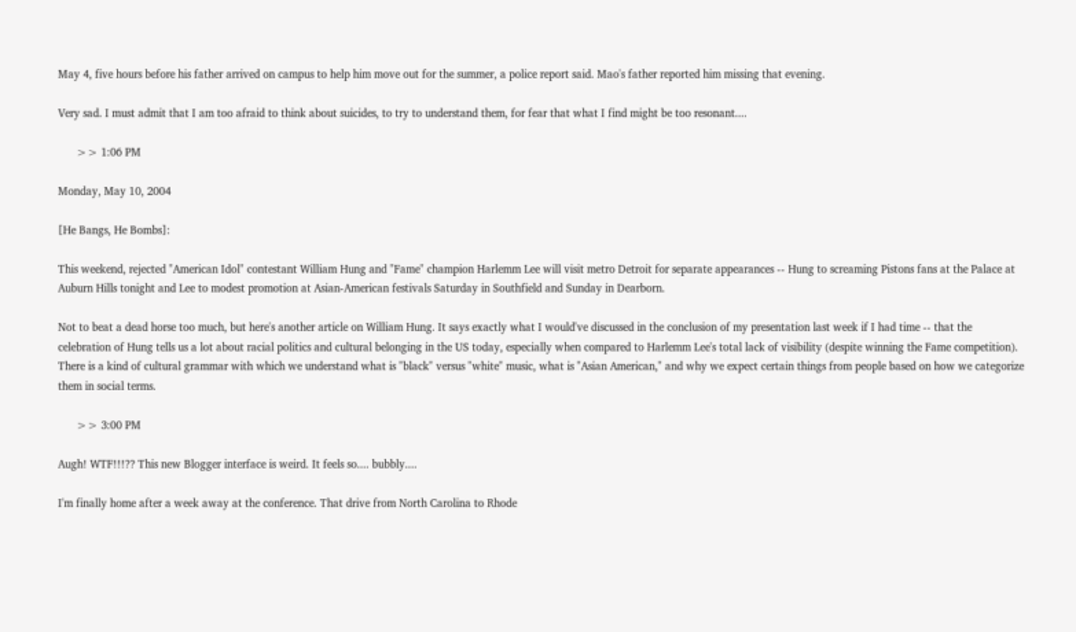May 4, five hours before his father arrived on campus to help him move out for the summer, a police report said. Mao's father reported him missing that evening.

Very sad. I must admit that I am too afraid to think about suicides, to try to understand them, for fear that what I find might be too resonant....

      >> 1:06 PM

Monday, May 10, 2004

[He Bangs, He Bombs]:

This weekend, rejected "American Idol" contestant William Hung and "Fame" champion Harlemm Lee will visit metro Detroit for separate appearances -- Hung to screaming Pistons fans at the Palace at Auburn Hills tonight and Lee to modest promotion at Asian-American festivals Saturday in Southfield and Sunday in Dearborn.

Not to beat a dead horse too much, but here's another article on William Hung. It says exactly what I would've discussed in the conclusion of my presentation last week if I had time -- that the celebration of Hung tells us a lot about racial politics and cultural belonging in the US today, especially when compared to Harlemm Lee's total lack of visibility (despite winning the Fame competition). There is a kind of cultural grammar with which we understand what is "black" versus "white" music, what is "Asian American," and why we expect certain things from people based on how we categorize them in social terms.

      >> 3:00 PM

Augh! WTF!!!?? This new Blogger interface is weird. It feels so.... bubbly....

I'm finally home after a week away at the conference. That drive from North Carolina to Rhode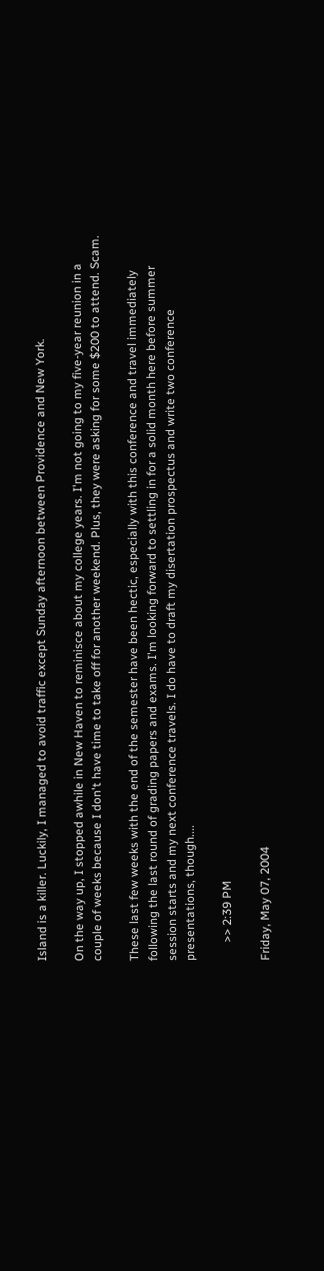Island is a killer. Luckily, I managed to avoid traffic except Sunday afternoon between Providence and New York.

On the way up, I stopped awhile in New Haven to reminisce about my college years. I'm not going to my five-year reunion in a couple of weeks because I don't have time to take off for another weekend. Plus, they were asking for some $200 to attend. Scam.

These last few weeks with the end of the semester have been hectic, especially with this conference and travel immediately following the last round of grading papers and exams. I'm looking forward to settling in for a solid month here before summer session starts and my next conference travels. I do have to draft my disertation prospectus and write two conference presentations, though....

      >> 2:39 PM

Friday, May 07, 2004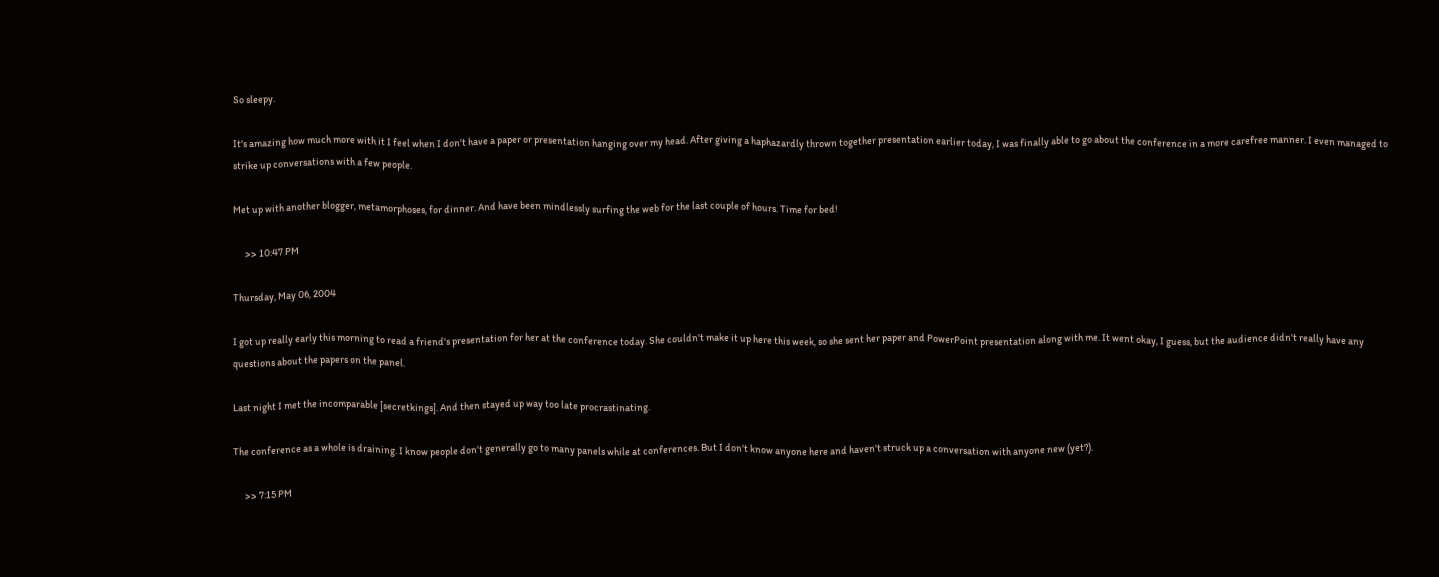So sleepy.

It's amazing how much more with it I feel when I don't have a paper or presentation hanging over my head. After giving a haphazardly thrown together presentation earlier today, I was finally able to go about the conference in a more carefree manner. I even managed to strike up conversations with a few people.

Met up with another blogger, metamorphoses, for dinner. And have been mindlessly surfing the web for the last couple of hours. Time for bed!

      >> 10:47 PM

Thursday, May 06, 2004

I got up really early this morning to read a friend's presentation for her at the conference today. She couldn't make it up here this week, so she sent her paper and PowerPoint presentation along with me. It went okay, I guess, but the audience didn't really have any questions about the papers on the panel.

Last night I met the incomparable [secretkings]. And then stayed up way too late procrastinating.

The conference as a whole is draining. I know people don't generally go to many panels while at conferences. But I don't know anyone here and haven't struck up a conversation with anyone new (yet?).

      >> 7:15 PM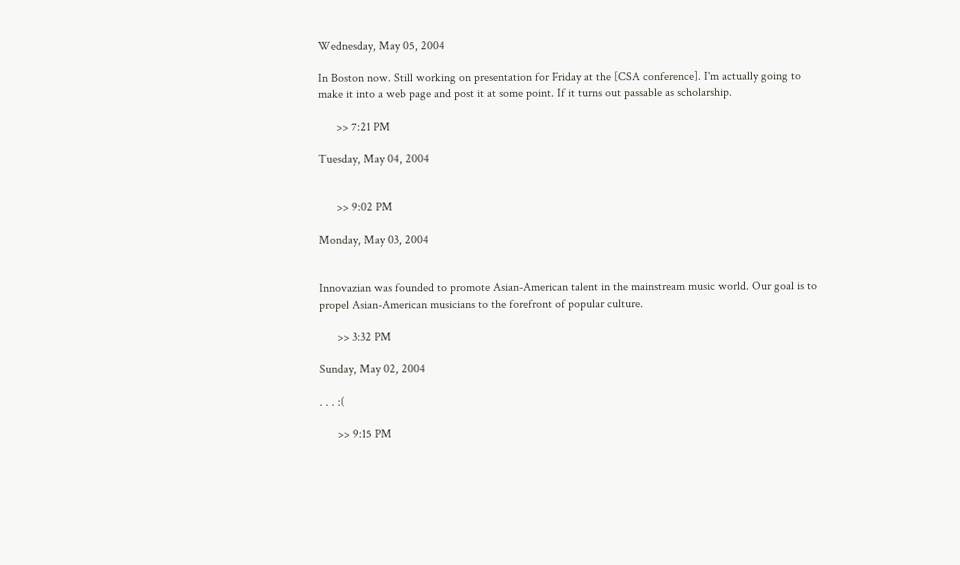Wednesday, May 05, 2004

In Boston now. Still working on presentation for Friday at the [CSA conference]. I'm actually going to make it into a web page and post it at some point. If it turns out passable as scholarship.

      >> 7:21 PM

Tuesday, May 04, 2004


      >> 9:02 PM

Monday, May 03, 2004


Innovazian was founded to promote Asian-American talent in the mainstream music world. Our goal is to propel Asian-American musicians to the forefront of popular culture.

      >> 3:32 PM

Sunday, May 02, 2004

. . . :(

      >> 9:15 PM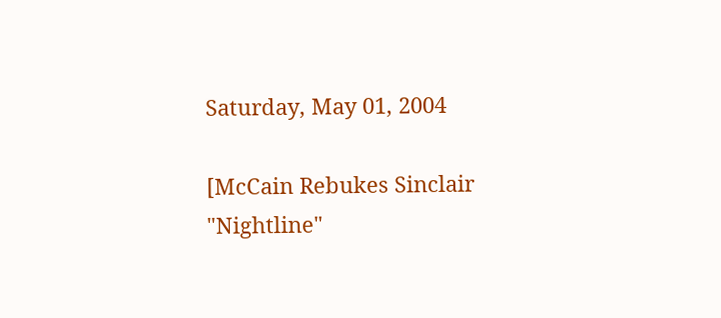Saturday, May 01, 2004

[McCain Rebukes Sinclair "Nightline"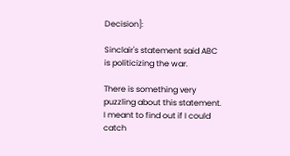Decision]:

Sinclair's statement said ABC is politicizing the war.

There is something very puzzling about this statement. I meant to find out if I could catch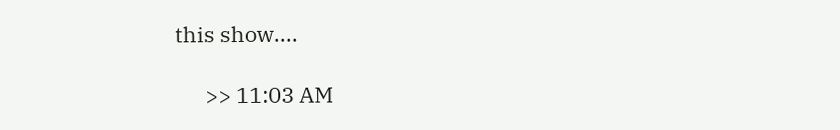this show....

      >> 11:03 AM